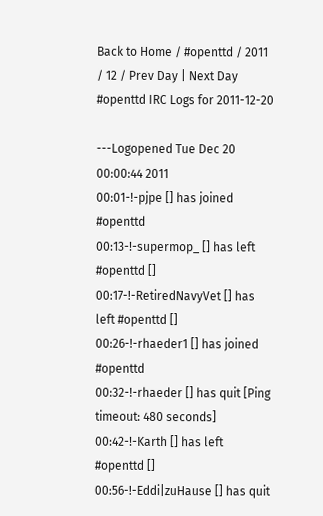Back to Home / #openttd / 2011 / 12 / Prev Day | Next Day
#openttd IRC Logs for 2011-12-20

---Logopened Tue Dec 20 00:00:44 2011
00:01-!-pjpe [] has joined #openttd
00:13-!-supermop_ [] has left #openttd []
00:17-!-RetiredNavyVet [] has left #openttd []
00:26-!-rhaeder1 [] has joined #openttd
00:32-!-rhaeder [] has quit [Ping timeout: 480 seconds]
00:42-!-Karth [] has left #openttd []
00:56-!-Eddi|zuHause [] has quit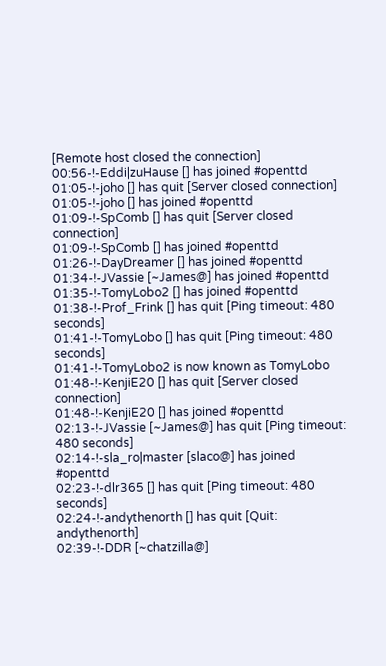[Remote host closed the connection]
00:56-!-Eddi|zuHause [] has joined #openttd
01:05-!-joho [] has quit [Server closed connection]
01:05-!-joho [] has joined #openttd
01:09-!-SpComb [] has quit [Server closed connection]
01:09-!-SpComb [] has joined #openttd
01:26-!-DayDreamer [] has joined #openttd
01:34-!-JVassie [~James@] has joined #openttd
01:35-!-TomyLobo2 [] has joined #openttd
01:38-!-Prof_Frink [] has quit [Ping timeout: 480 seconds]
01:41-!-TomyLobo [] has quit [Ping timeout: 480 seconds]
01:41-!-TomyLobo2 is now known as TomyLobo
01:48-!-KenjiE20 [] has quit [Server closed connection]
01:48-!-KenjiE20 [] has joined #openttd
02:13-!-JVassie [~James@] has quit [Ping timeout: 480 seconds]
02:14-!-sla_ro|master [slaco@] has joined #openttd
02:23-!-dlr365 [] has quit [Ping timeout: 480 seconds]
02:24-!-andythenorth [] has quit [Quit: andythenorth]
02:39-!-DDR [~chatzilla@]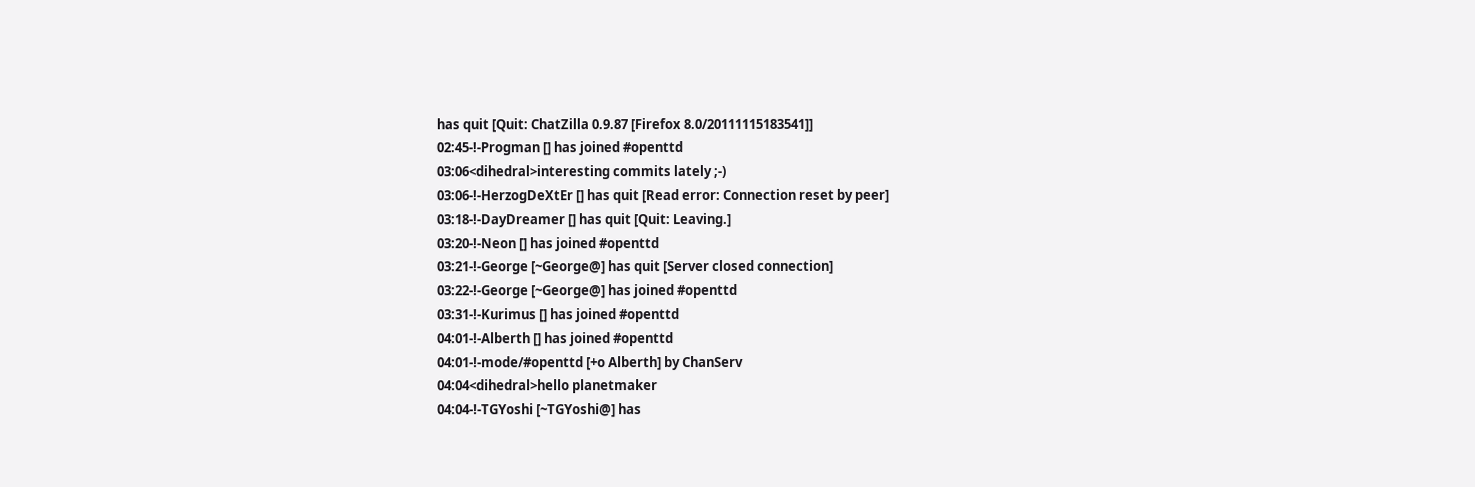has quit [Quit: ChatZilla 0.9.87 [Firefox 8.0/20111115183541]]
02:45-!-Progman [] has joined #openttd
03:06<dihedral>interesting commits lately ;-)
03:06-!-HerzogDeXtEr [] has quit [Read error: Connection reset by peer]
03:18-!-DayDreamer [] has quit [Quit: Leaving.]
03:20-!-Neon [] has joined #openttd
03:21-!-George [~George@] has quit [Server closed connection]
03:22-!-George [~George@] has joined #openttd
03:31-!-Kurimus [] has joined #openttd
04:01-!-Alberth [] has joined #openttd
04:01-!-mode/#openttd [+o Alberth] by ChanServ
04:04<dihedral>hello planetmaker
04:04-!-TGYoshi [~TGYoshi@] has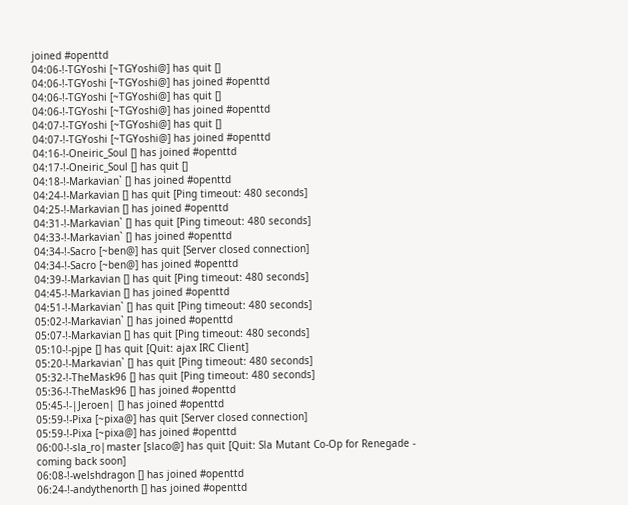joined #openttd
04:06-!-TGYoshi [~TGYoshi@] has quit []
04:06-!-TGYoshi [~TGYoshi@] has joined #openttd
04:06-!-TGYoshi [~TGYoshi@] has quit []
04:06-!-TGYoshi [~TGYoshi@] has joined #openttd
04:07-!-TGYoshi [~TGYoshi@] has quit []
04:07-!-TGYoshi [~TGYoshi@] has joined #openttd
04:16-!-Oneiric_Soul [] has joined #openttd
04:17-!-Oneiric_Soul [] has quit []
04:18-!-Markavian` [] has joined #openttd
04:24-!-Markavian [] has quit [Ping timeout: 480 seconds]
04:25-!-Markavian [] has joined #openttd
04:31-!-Markavian` [] has quit [Ping timeout: 480 seconds]
04:33-!-Markavian` [] has joined #openttd
04:34-!-Sacro [~ben@] has quit [Server closed connection]
04:34-!-Sacro [~ben@] has joined #openttd
04:39-!-Markavian [] has quit [Ping timeout: 480 seconds]
04:45-!-Markavian [] has joined #openttd
04:51-!-Markavian` [] has quit [Ping timeout: 480 seconds]
05:02-!-Markavian` [] has joined #openttd
05:07-!-Markavian [] has quit [Ping timeout: 480 seconds]
05:10-!-pjpe [] has quit [Quit: ajax IRC Client]
05:20-!-Markavian` [] has quit [Ping timeout: 480 seconds]
05:32-!-TheMask96 [] has quit [Ping timeout: 480 seconds]
05:36-!-TheMask96 [] has joined #openttd
05:45-!-|Jeroen| [] has joined #openttd
05:59-!-Pixa [~pixa@] has quit [Server closed connection]
05:59-!-Pixa [~pixa@] has joined #openttd
06:00-!-sla_ro|master [slaco@] has quit [Quit: Sla Mutant Co-Op for Renegade - coming back soon]
06:08-!-welshdragon [] has joined #openttd
06:24-!-andythenorth [] has joined #openttd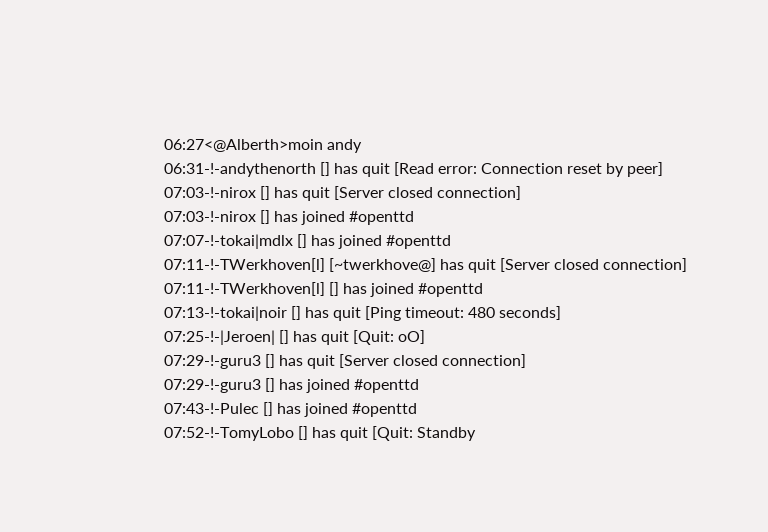06:27<@Alberth>moin andy
06:31-!-andythenorth [] has quit [Read error: Connection reset by peer]
07:03-!-nirox [] has quit [Server closed connection]
07:03-!-nirox [] has joined #openttd
07:07-!-tokai|mdlx [] has joined #openttd
07:11-!-TWerkhoven[l] [~twerkhove@] has quit [Server closed connection]
07:11-!-TWerkhoven[l] [] has joined #openttd
07:13-!-tokai|noir [] has quit [Ping timeout: 480 seconds]
07:25-!-|Jeroen| [] has quit [Quit: oO]
07:29-!-guru3 [] has quit [Server closed connection]
07:29-!-guru3 [] has joined #openttd
07:43-!-Pulec [] has joined #openttd
07:52-!-TomyLobo [] has quit [Quit: Standby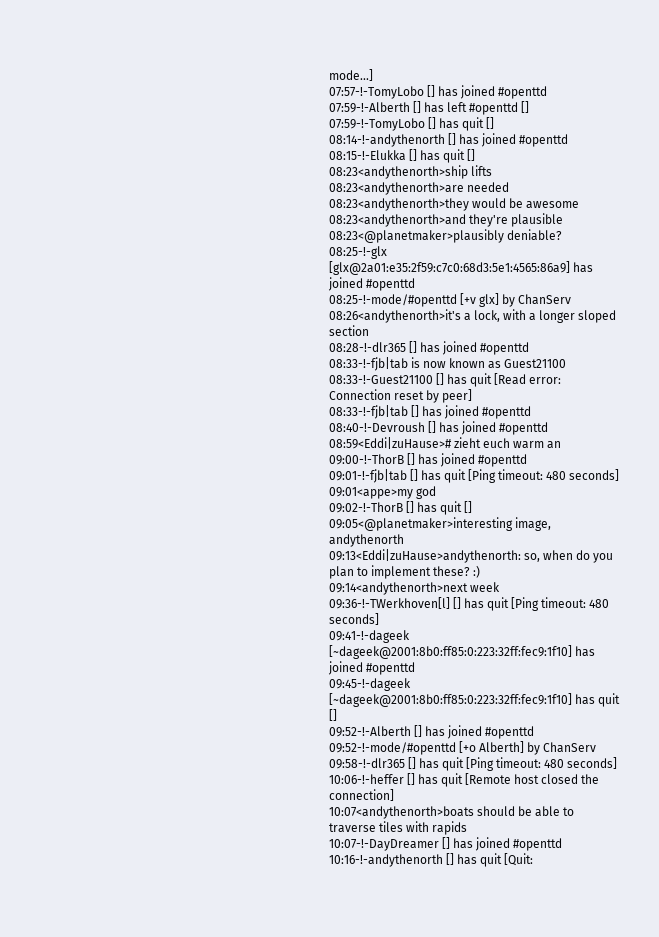mode...]
07:57-!-TomyLobo [] has joined #openttd
07:59-!-Alberth [] has left #openttd []
07:59-!-TomyLobo [] has quit []
08:14-!-andythenorth [] has joined #openttd
08:15-!-Elukka [] has quit []
08:23<andythenorth>ship lifts
08:23<andythenorth>are needed
08:23<andythenorth>they would be awesome
08:23<andythenorth>and they're plausible
08:23<@planetmaker>plausibly deniable?
08:25-!-glx [glx@2a01:e35:2f59:c7c0:68d3:5e1:4565:86a9] has joined #openttd
08:25-!-mode/#openttd [+v glx] by ChanServ
08:26<andythenorth>it's a lock, with a longer sloped section
08:28-!-dlr365 [] has joined #openttd
08:33-!-fjb|tab is now known as Guest21100
08:33-!-Guest21100 [] has quit [Read error: Connection reset by peer]
08:33-!-fjb|tab [] has joined #openttd
08:40-!-Devroush [] has joined #openttd
08:59<Eddi|zuHause># zieht euch warm an
09:00-!-ThorB [] has joined #openttd
09:01-!-fjb|tab [] has quit [Ping timeout: 480 seconds]
09:01<appe>my god
09:02-!-ThorB [] has quit []
09:05<@planetmaker>interesting image, andythenorth
09:13<Eddi|zuHause>andythenorth: so, when do you plan to implement these? :)
09:14<andythenorth>next week
09:36-!-TWerkhoven[l] [] has quit [Ping timeout: 480 seconds]
09:41-!-dageek [~dageek@2001:8b0:ff85:0:223:32ff:fec9:1f10] has joined #openttd
09:45-!-dageek [~dageek@2001:8b0:ff85:0:223:32ff:fec9:1f10] has quit []
09:52-!-Alberth [] has joined #openttd
09:52-!-mode/#openttd [+o Alberth] by ChanServ
09:58-!-dlr365 [] has quit [Ping timeout: 480 seconds]
10:06-!-heffer [] has quit [Remote host closed the connection]
10:07<andythenorth>boats should be able to traverse tiles with rapids
10:07-!-DayDreamer [] has joined #openttd
10:16-!-andythenorth [] has quit [Quit: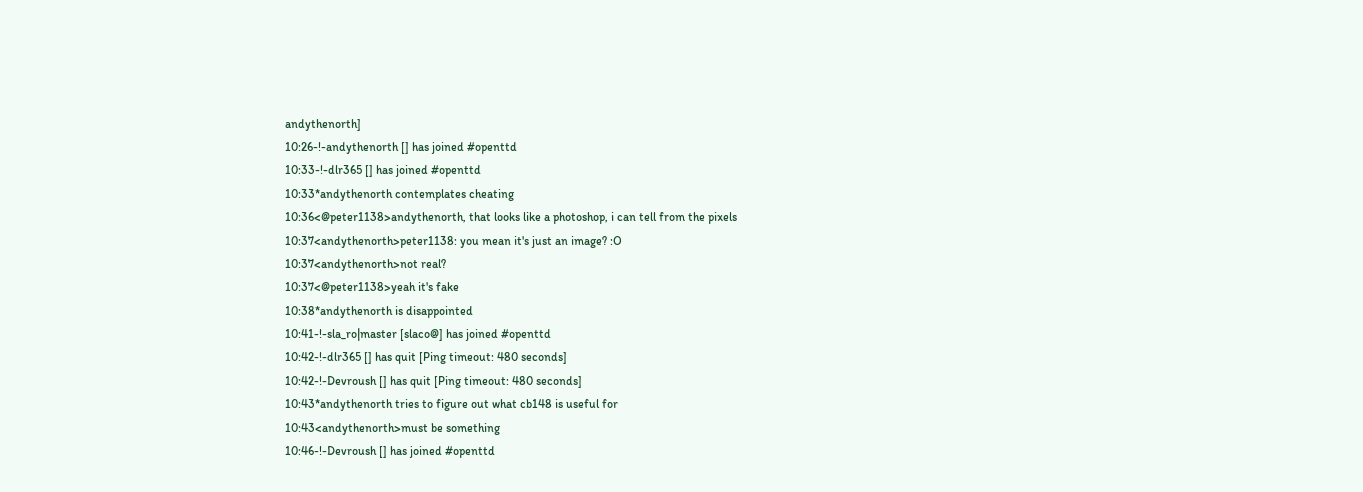andythenorth]
10:26-!-andythenorth [] has joined #openttd
10:33-!-dlr365 [] has joined #openttd
10:33*andythenorth contemplates cheating
10:36<@peter1138>andythenorth, that looks like a photoshop, i can tell from the pixels
10:37<andythenorth>peter1138: you mean it's just an image? :O
10:37<andythenorth>not real?
10:37<@peter1138>yeah it's fake
10:38*andythenorth is disappointed
10:41-!-sla_ro|master [slaco@] has joined #openttd
10:42-!-dlr365 [] has quit [Ping timeout: 480 seconds]
10:42-!-Devroush [] has quit [Ping timeout: 480 seconds]
10:43*andythenorth tries to figure out what cb148 is useful for
10:43<andythenorth>must be something
10:46-!-Devroush [] has joined #openttd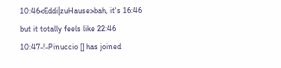10:46<Eddi|zuHause>bah, it's 16:46 but it totally feels like 22:46
10:47-!-Pinuccio [] has joined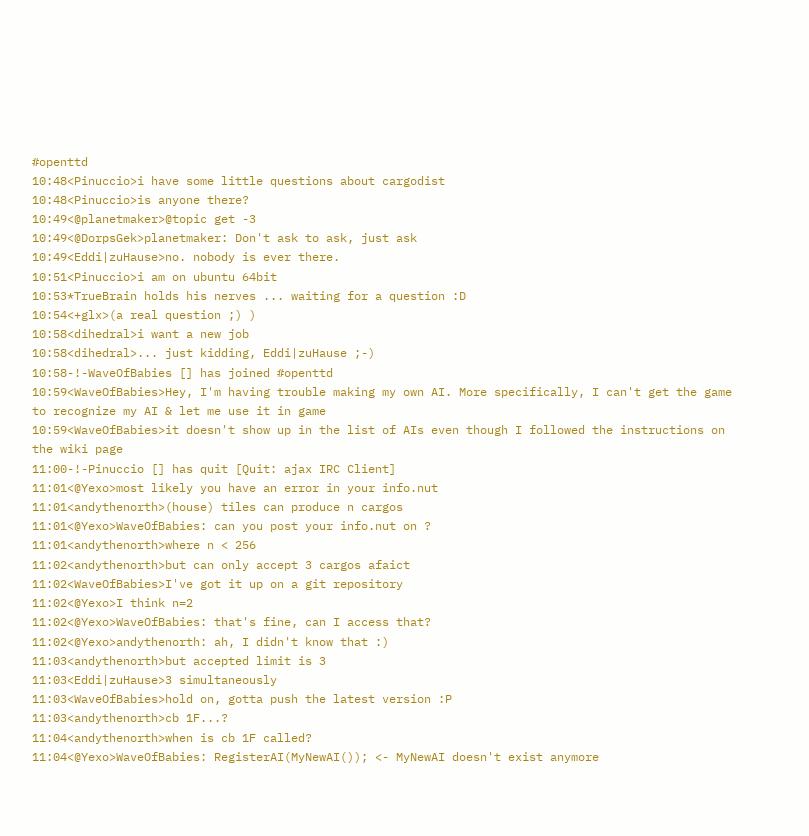#openttd
10:48<Pinuccio>i have some little questions about cargodist
10:48<Pinuccio>is anyone there?
10:49<@planetmaker>@topic get -3
10:49<@DorpsGek>planetmaker: Don't ask to ask, just ask
10:49<Eddi|zuHause>no. nobody is ever there.
10:51<Pinuccio>i am on ubuntu 64bit
10:53*TrueBrain holds his nerves ... waiting for a question :D
10:54<+glx>(a real question ;) )
10:58<dihedral>i want a new job
10:58<dihedral>... just kidding, Eddi|zuHause ;-)
10:58-!-WaveOfBabies [] has joined #openttd
10:59<WaveOfBabies>Hey, I'm having trouble making my own AI. More specifically, I can't get the game to recognize my AI & let me use it in game
10:59<WaveOfBabies>it doesn't show up in the list of AIs even though I followed the instructions on the wiki page
11:00-!-Pinuccio [] has quit [Quit: ajax IRC Client]
11:01<@Yexo>most likely you have an error in your info.nut
11:01<andythenorth>(house) tiles can produce n cargos
11:01<@Yexo>WaveOfBabies: can you post your info.nut on ?
11:01<andythenorth>where n < 256
11:02<andythenorth>but can only accept 3 cargos afaict
11:02<WaveOfBabies>I've got it up on a git repository
11:02<@Yexo>I think n=2
11:02<@Yexo>WaveOfBabies: that's fine, can I access that?
11:02<@Yexo>andythenorth: ah, I didn't know that :)
11:03<andythenorth>but accepted limit is 3
11:03<Eddi|zuHause>3 simultaneously
11:03<WaveOfBabies>hold on, gotta push the latest version :P
11:03<andythenorth>cb 1F...?
11:04<andythenorth>when is cb 1F called?
11:04<@Yexo>WaveOfBabies: RegisterAI(MyNewAI()); <- MyNewAI doesn't exist anymore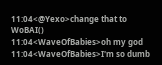11:04<@Yexo>change that to WoBAI()
11:04<WaveOfBabies>oh my god
11:04<WaveOfBabies>I'm so dumb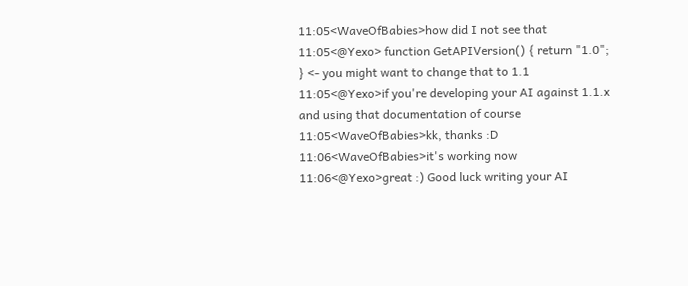11:05<WaveOfBabies>how did I not see that
11:05<@Yexo> function GetAPIVersion() { return "1.0"; } <- you might want to change that to 1.1
11:05<@Yexo>if you're developing your AI against 1.1.x and using that documentation of course
11:05<WaveOfBabies>kk, thanks :D
11:06<WaveOfBabies>it's working now
11:06<@Yexo>great :) Good luck writing your AI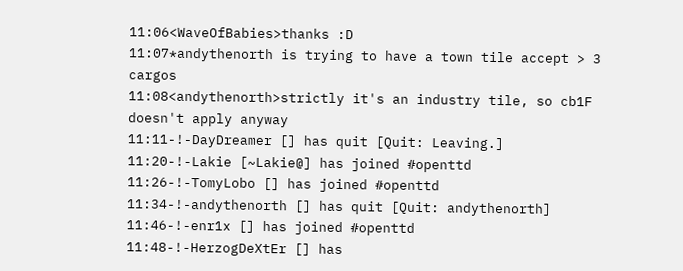11:06<WaveOfBabies>thanks :D
11:07*andythenorth is trying to have a town tile accept > 3 cargos
11:08<andythenorth>strictly it's an industry tile, so cb1F doesn't apply anyway
11:11-!-DayDreamer [] has quit [Quit: Leaving.]
11:20-!-Lakie [~Lakie@] has joined #openttd
11:26-!-TomyLobo [] has joined #openttd
11:34-!-andythenorth [] has quit [Quit: andythenorth]
11:46-!-enr1x [] has joined #openttd
11:48-!-HerzogDeXtEr [] has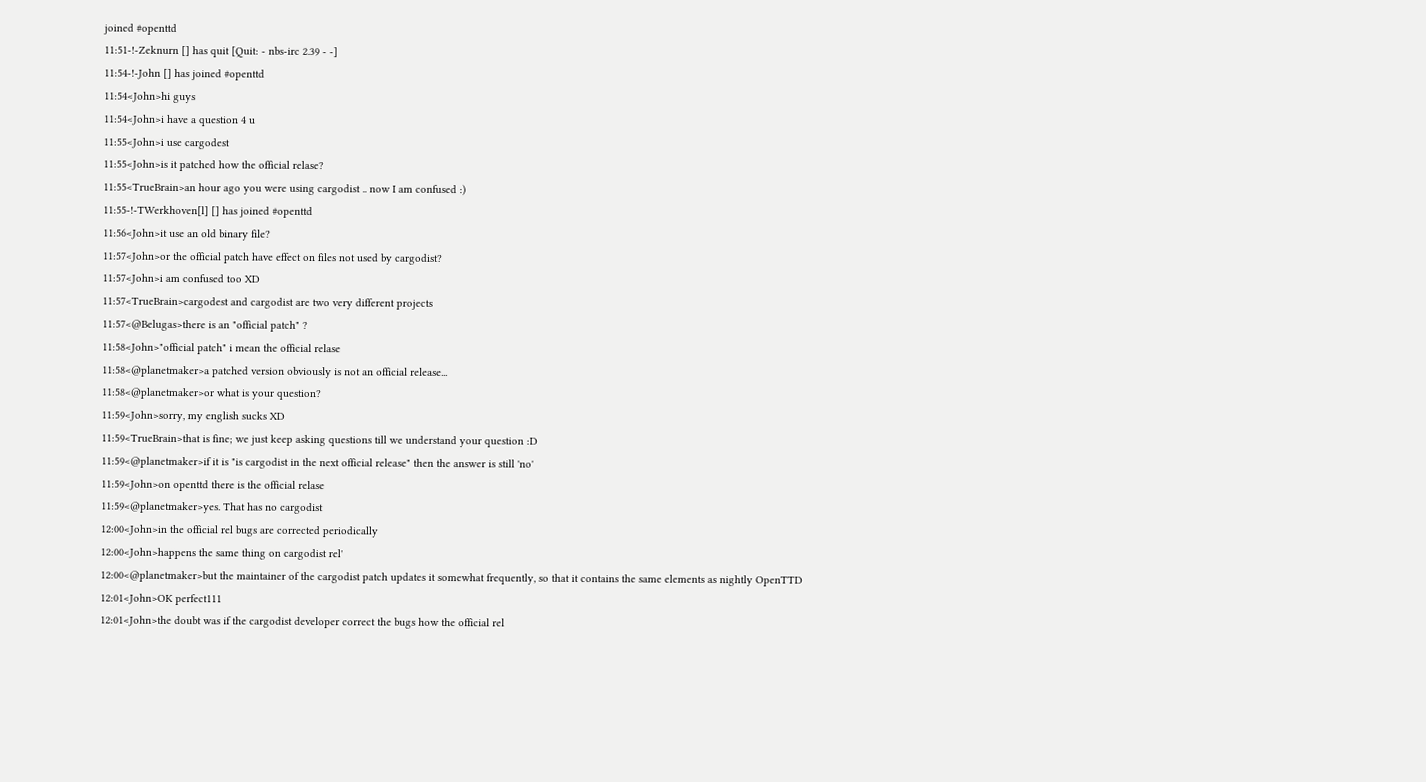joined #openttd
11:51-!-Zeknurn [] has quit [Quit: - nbs-irc 2.39 - -]
11:54-!-John [] has joined #openttd
11:54<John>hi guys
11:54<John>i have a question 4 u
11:55<John>i use cargodest
11:55<John>is it patched how the official relase?
11:55<TrueBrain>an hour ago you were using cargodist .. now I am confused :)
11:55-!-TWerkhoven[l] [] has joined #openttd
11:56<John>it use an old binary file?
11:57<John>or the official patch have effect on files not used by cargodist?
11:57<John>i am confused too XD
11:57<TrueBrain>cargodest and cargodist are two very different projects
11:57<@Belugas>there is an "official patch" ?
11:58<John>"official patch" i mean the official relase
11:58<@planetmaker>a patched version obviously is not an official release...
11:58<@planetmaker>or what is your question?
11:59<John>sorry, my english sucks XD
11:59<TrueBrain>that is fine; we just keep asking questions till we understand your question :D
11:59<@planetmaker>if it is "is cargodist in the next official release" then the answer is still 'no'
11:59<John>on openttd there is the official relase
11:59<@planetmaker>yes. That has no cargodist
12:00<John>in the official rel bugs are corrected periodically
12:00<John>happens the same thing on cargodist rel'
12:00<@planetmaker>but the maintainer of the cargodist patch updates it somewhat frequently, so that it contains the same elements as nightly OpenTTD
12:01<John>OK perfect111
12:01<John>the doubt was if the cargodist developer correct the bugs how the official rel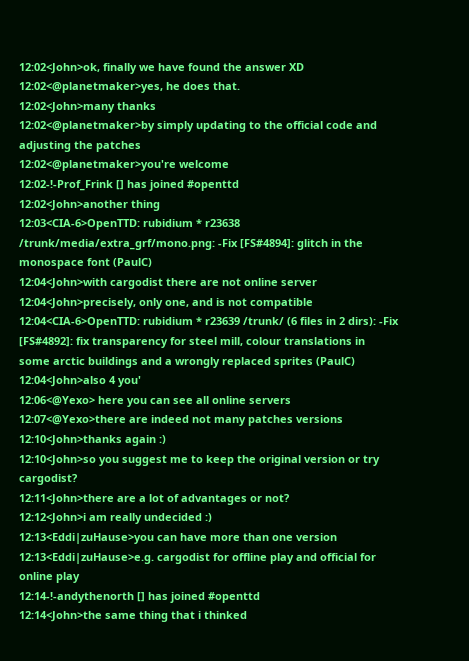12:02<John>ok, finally we have found the answer XD
12:02<@planetmaker>yes, he does that.
12:02<John>many thanks
12:02<@planetmaker>by simply updating to the official code and adjusting the patches
12:02<@planetmaker>you're welcome
12:02-!-Prof_Frink [] has joined #openttd
12:02<John>another thing
12:03<CIA-6>OpenTTD: rubidium * r23638 /trunk/media/extra_grf/mono.png: -Fix [FS#4894]: glitch in the monospace font (PaulC)
12:04<John>with cargodist there are not online server
12:04<John>precisely, only one, and is not compatible
12:04<CIA-6>OpenTTD: rubidium * r23639 /trunk/ (6 files in 2 dirs): -Fix [FS#4892]: fix transparency for steel mill, colour translations in some arctic buildings and a wrongly replaced sprites (PaulC)
12:04<John>also 4 you'
12:06<@Yexo> here you can see all online servers
12:07<@Yexo>there are indeed not many patches versions
12:10<John>thanks again :)
12:10<John>so you suggest me to keep the original version or try cargodist?
12:11<John>there are a lot of advantages or not?
12:12<John>i am really undecided :)
12:13<Eddi|zuHause>you can have more than one version
12:13<Eddi|zuHause>e.g. cargodist for offline play and official for online play
12:14-!-andythenorth [] has joined #openttd
12:14<John>the same thing that i thinked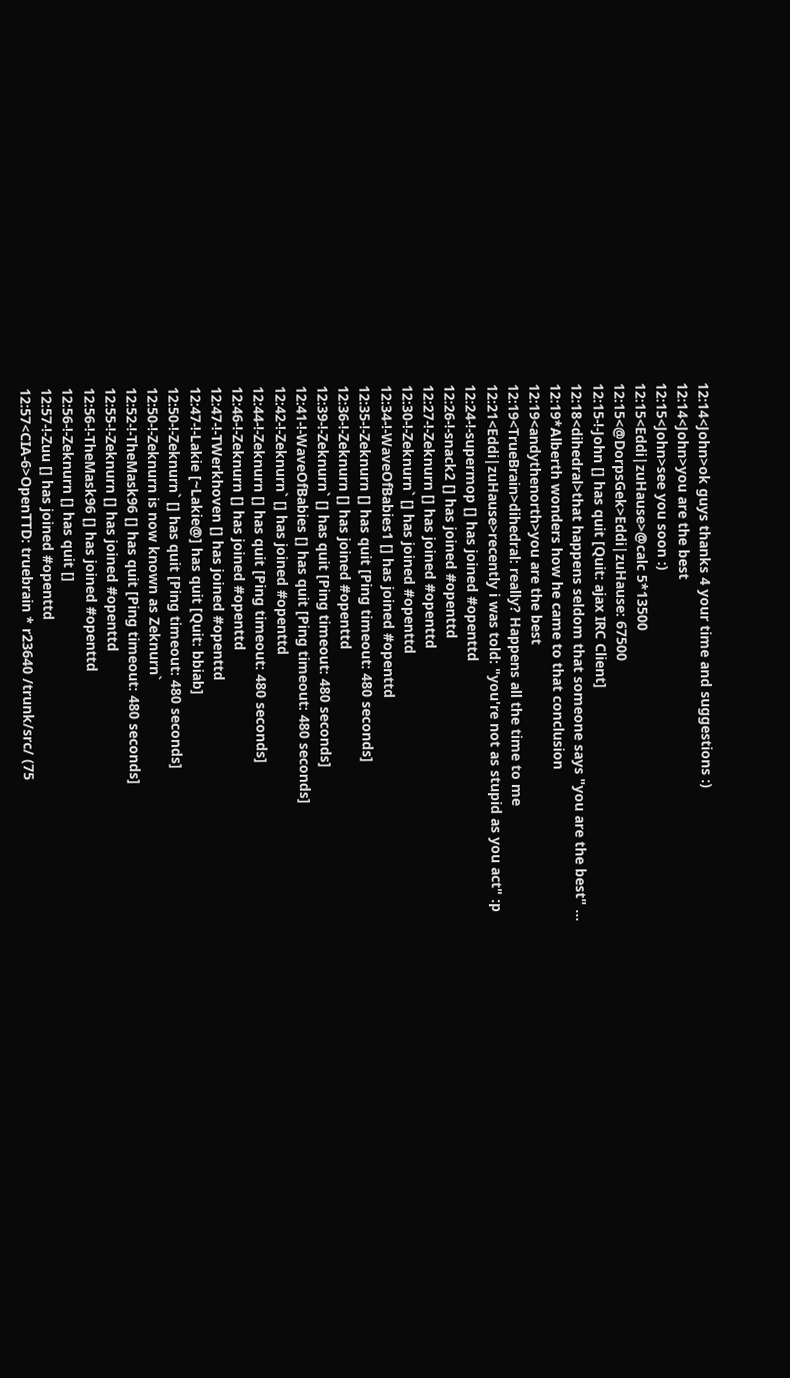12:14<John>ok guys thanks 4 your time and suggestions :)
12:14<John>you are the best
12:15<John>see you soon :)
12:15<Eddi|zuHause>@calc 5*13500
12:15<@DorpsGek>Eddi|zuHause: 67500
12:15-!-John [] has quit [Quit: ajax IRC Client]
12:18<dihedral>that happens seldom that someone says "you are the best" ...
12:19*Alberth wonders how he came to that conclusion
12:19<andythenorth>you are the best
12:19<TrueBrain>dihedral: really? Happens all the time to me
12:21<Eddi|zuHause>recently i was told: "you're not as stupid as you act" :p
12:24-!-supermop [] has joined #openttd
12:26-!-snack2 [] has joined #openttd
12:27-!-Zeknurn [] has joined #openttd
12:30-!-Zeknurn` [] has joined #openttd
12:34-!-WaveOfBabies1 [] has joined #openttd
12:35-!-Zeknurn [] has quit [Ping timeout: 480 seconds]
12:36-!-Zeknurn [] has joined #openttd
12:39-!-Zeknurn` [] has quit [Ping timeout: 480 seconds]
12:41-!-WaveOfBabies [] has quit [Ping timeout: 480 seconds]
12:42-!-Zeknurn` [] has joined #openttd
12:44-!-Zeknurn [] has quit [Ping timeout: 480 seconds]
12:46-!-Zeknurn [] has joined #openttd
12:47-!-TWerkhoven [] has joined #openttd
12:47-!-Lakie [~Lakie@] has quit [Quit: bbiab]
12:50-!-Zeknurn` [] has quit [Ping timeout: 480 seconds]
12:50-!-Zeknurn is now known as Zeknurn`
12:52-!-TheMask96 [] has quit [Ping timeout: 480 seconds]
12:55-!-Zeknurn [] has joined #openttd
12:56-!-TheMask96 [] has joined #openttd
12:56-!-Zeknurn [] has quit []
12:57-!-Zuu [] has joined #openttd
12:57<CIA-6>OpenTTD: truebrain * r23640 /trunk/src/ (75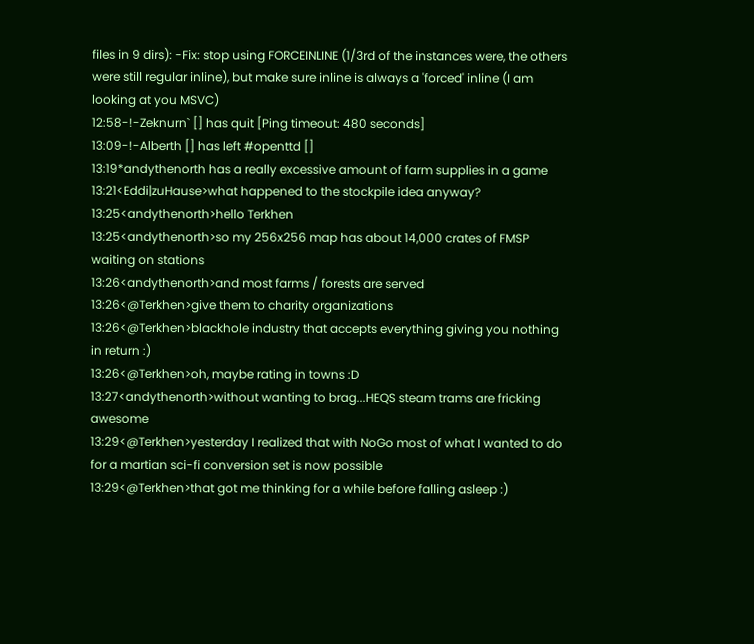files in 9 dirs): -Fix: stop using FORCEINLINE (1/3rd of the instances were, the others were still regular inline), but make sure inline is always a 'forced' inline (I am looking at you MSVC)
12:58-!-Zeknurn` [] has quit [Ping timeout: 480 seconds]
13:09-!-Alberth [] has left #openttd []
13:19*andythenorth has a really excessive amount of farm supplies in a game
13:21<Eddi|zuHause>what happened to the stockpile idea anyway?
13:25<andythenorth>hello Terkhen
13:25<andythenorth>so my 256x256 map has about 14,000 crates of FMSP waiting on stations
13:26<andythenorth>and most farms / forests are served
13:26<@Terkhen>give them to charity organizations
13:26<@Terkhen>blackhole industry that accepts everything giving you nothing in return :)
13:26<@Terkhen>oh, maybe rating in towns :D
13:27<andythenorth>without wanting to brag...HEQS steam trams are fricking awesome
13:29<@Terkhen>yesterday I realized that with NoGo most of what I wanted to do for a martian sci-fi conversion set is now possible
13:29<@Terkhen>that got me thinking for a while before falling asleep :)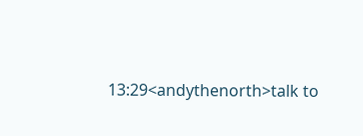13:29<andythenorth>talk to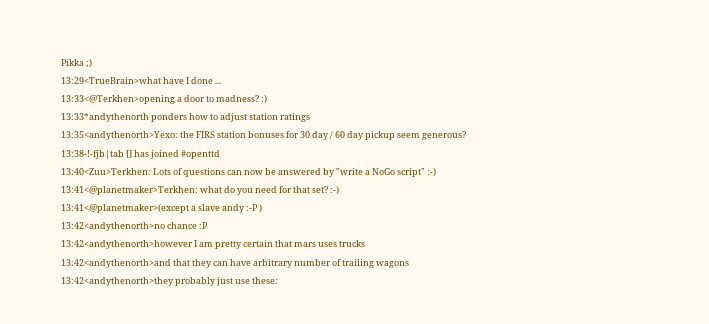Pikka ;)
13:29<TrueBrain>what have I done ...
13:33<@Terkhen>opening a door to madness? :)
13:33*andythenorth ponders how to adjust station ratings
13:35<andythenorth>Yexo: the FIRS station bonuses for 30 day / 60 day pickup seem generous?
13:38-!-fjb|tab [] has joined #openttd
13:40<Zuu>Terkhen: Lots of questions can now be answered by "write a NoGo script" :-)
13:41<@planetmaker>Terkhen: what do you need for that set? :-)
13:41<@planetmaker>(except a slave andy :-P )
13:42<andythenorth>no chance :P
13:42<andythenorth>however I am pretty certain that mars uses trucks
13:42<andythenorth>and that they can have arbitrary number of trailing wagons
13:42<andythenorth>they probably just use these: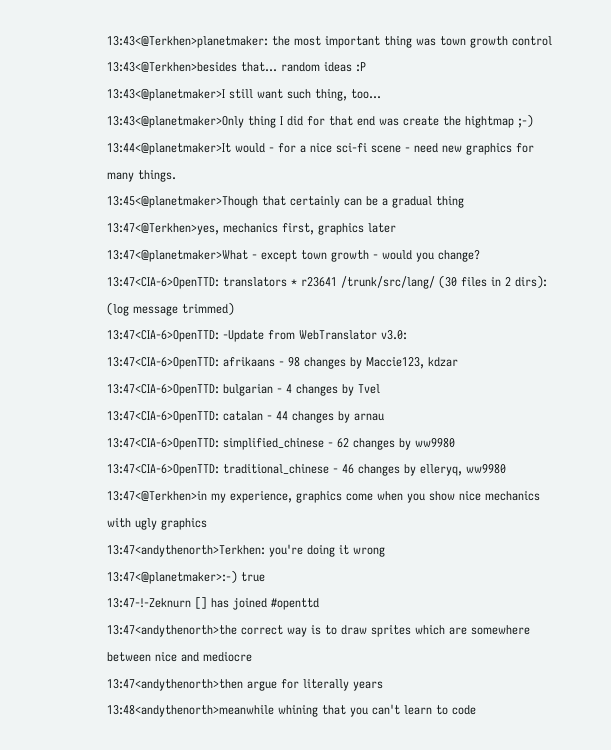13:43<@Terkhen>planetmaker: the most important thing was town growth control
13:43<@Terkhen>besides that... random ideas :P
13:43<@planetmaker>I still want such thing, too...
13:43<@planetmaker>Only thing I did for that end was create the hightmap ;-)
13:44<@planetmaker>It would - for a nice sci-fi scene - need new graphics for many things.
13:45<@planetmaker>Though that certainly can be a gradual thing
13:47<@Terkhen>yes, mechanics first, graphics later
13:47<@planetmaker>What - except town growth - would you change?
13:47<CIA-6>OpenTTD: translators * r23641 /trunk/src/lang/ (30 files in 2 dirs): (log message trimmed)
13:47<CIA-6>OpenTTD: -Update from WebTranslator v3.0:
13:47<CIA-6>OpenTTD: afrikaans - 98 changes by Maccie123, kdzar
13:47<CIA-6>OpenTTD: bulgarian - 4 changes by Tvel
13:47<CIA-6>OpenTTD: catalan - 44 changes by arnau
13:47<CIA-6>OpenTTD: simplified_chinese - 62 changes by ww9980
13:47<CIA-6>OpenTTD: traditional_chinese - 46 changes by elleryq, ww9980
13:47<@Terkhen>in my experience, graphics come when you show nice mechanics with ugly graphics
13:47<andythenorth>Terkhen: you're doing it wrong
13:47<@planetmaker>:-) true
13:47-!-Zeknurn [] has joined #openttd
13:47<andythenorth>the correct way is to draw sprites which are somewhere between nice and mediocre
13:47<andythenorth>then argue for literally years
13:48<andythenorth>meanwhile whining that you can't learn to code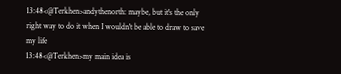13:48<@Terkhen>andythenorth: maybe, but it's the only right way to do it when I wouldn't be able to draw to save my life
13:48<@Terkhen>my main idea is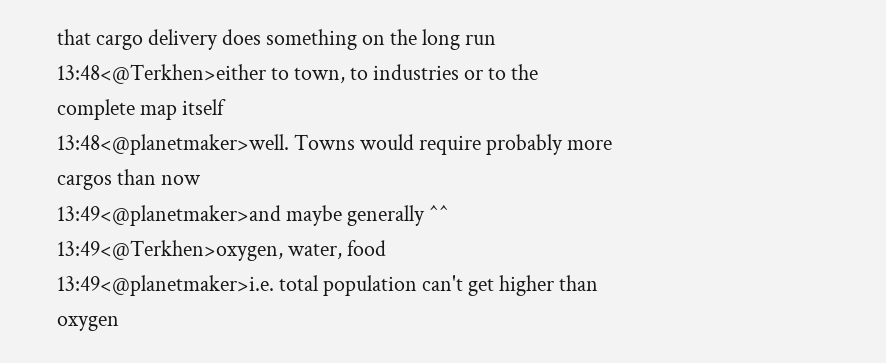that cargo delivery does something on the long run
13:48<@Terkhen>either to town, to industries or to the complete map itself
13:48<@planetmaker>well. Towns would require probably more cargos than now
13:49<@planetmaker>and maybe generally ^^
13:49<@Terkhen>oxygen, water, food
13:49<@planetmaker>i.e. total population can't get higher than oxygen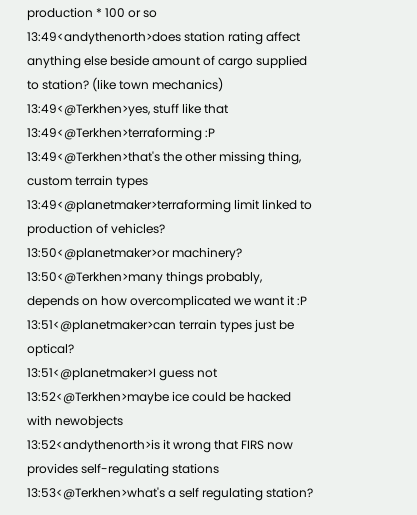production * 100 or so
13:49<andythenorth>does station rating affect anything else beside amount of cargo supplied to station? (like town mechanics)
13:49<@Terkhen>yes, stuff like that
13:49<@Terkhen>terraforming :P
13:49<@Terkhen>that's the other missing thing, custom terrain types
13:49<@planetmaker>terraforming limit linked to production of vehicles?
13:50<@planetmaker>or machinery?
13:50<@Terkhen>many things probably, depends on how overcomplicated we want it :P
13:51<@planetmaker>can terrain types just be optical?
13:51<@planetmaker>I guess not
13:52<@Terkhen>maybe ice could be hacked with newobjects
13:52<andythenorth>is it wrong that FIRS now provides self-regulating stations
13:53<@Terkhen>what's a self regulating station?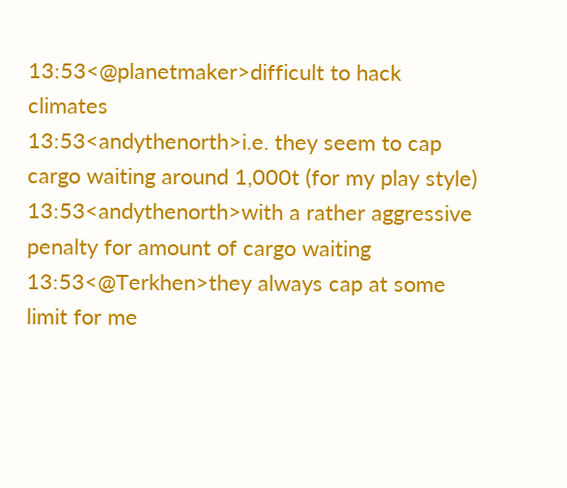13:53<@planetmaker>difficult to hack climates
13:53<andythenorth>i.e. they seem to cap cargo waiting around 1,000t (for my play style)
13:53<andythenorth>with a rather aggressive penalty for amount of cargo waiting
13:53<@Terkhen>they always cap at some limit for me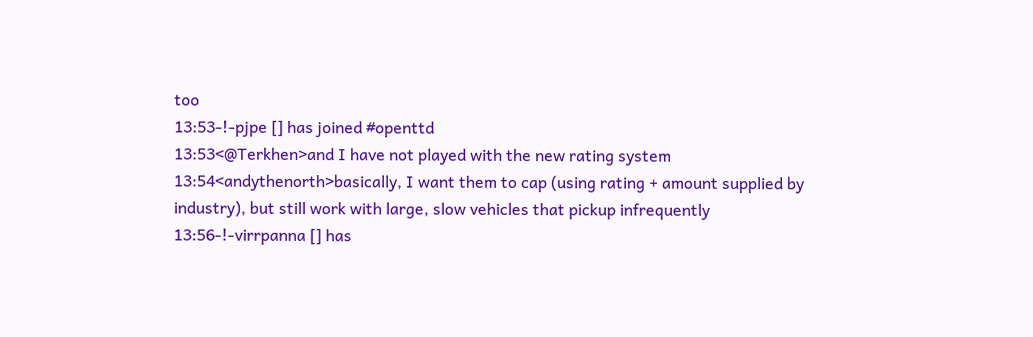too
13:53-!-pjpe [] has joined #openttd
13:53<@Terkhen>and I have not played with the new rating system
13:54<andythenorth>basically, I want them to cap (using rating + amount supplied by industry), but still work with large, slow vehicles that pickup infrequently
13:56-!-virrpanna [] has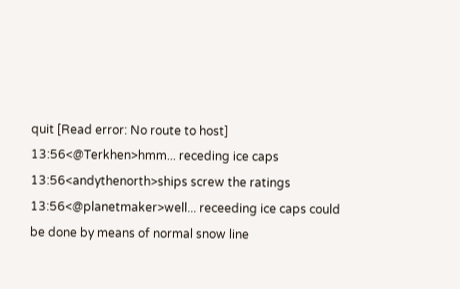quit [Read error: No route to host]
13:56<@Terkhen>hmm... receding ice caps
13:56<andythenorth>ships screw the ratings
13:56<@planetmaker>well... receeding ice caps could be done by means of normal snow line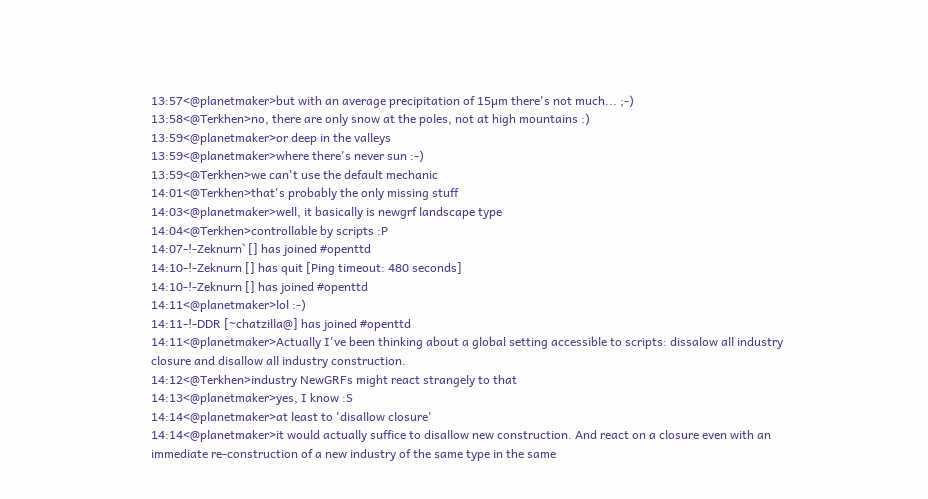13:57<@planetmaker>but with an average precipitation of 15µm there's not much... ;-)
13:58<@Terkhen>no, there are only snow at the poles, not at high mountains :)
13:59<@planetmaker>or deep in the valleys
13:59<@planetmaker>where there's never sun :-)
13:59<@Terkhen>we can't use the default mechanic
14:01<@Terkhen>that's probably the only missing stuff
14:03<@planetmaker>well, it basically is newgrf landscape type
14:04<@Terkhen>controllable by scripts :P
14:07-!-Zeknurn` [] has joined #openttd
14:10-!-Zeknurn [] has quit [Ping timeout: 480 seconds]
14:10-!-Zeknurn [] has joined #openttd
14:11<@planetmaker>lol :-)
14:11-!-DDR [~chatzilla@] has joined #openttd
14:11<@planetmaker>Actually I've been thinking about a global setting accessible to scripts: dissalow all industry closure and disallow all industry construction.
14:12<@Terkhen>industry NewGRFs might react strangely to that
14:13<@planetmaker>yes, I know :S
14:14<@planetmaker>at least to 'disallow closure'
14:14<@planetmaker>it would actually suffice to disallow new construction. And react on a closure even with an immediate re-construction of a new industry of the same type in the same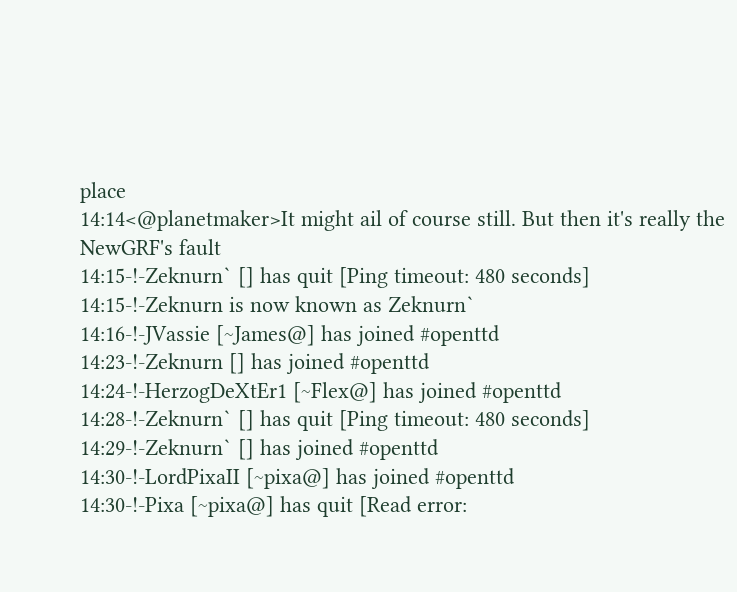place
14:14<@planetmaker>It might ail of course still. But then it's really the NewGRF's fault
14:15-!-Zeknurn` [] has quit [Ping timeout: 480 seconds]
14:15-!-Zeknurn is now known as Zeknurn`
14:16-!-JVassie [~James@] has joined #openttd
14:23-!-Zeknurn [] has joined #openttd
14:24-!-HerzogDeXtEr1 [~Flex@] has joined #openttd
14:28-!-Zeknurn` [] has quit [Ping timeout: 480 seconds]
14:29-!-Zeknurn` [] has joined #openttd
14:30-!-LordPixaII [~pixa@] has joined #openttd
14:30-!-Pixa [~pixa@] has quit [Read error: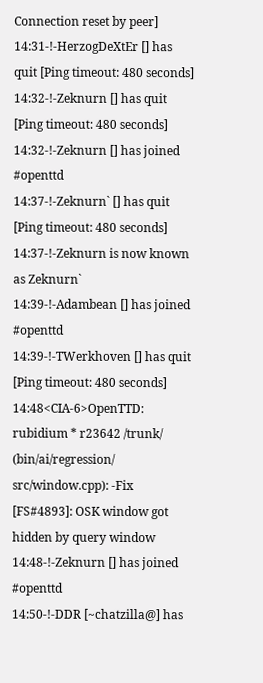Connection reset by peer]
14:31-!-HerzogDeXtEr [] has quit [Ping timeout: 480 seconds]
14:32-!-Zeknurn [] has quit [Ping timeout: 480 seconds]
14:32-!-Zeknurn [] has joined #openttd
14:37-!-Zeknurn` [] has quit [Ping timeout: 480 seconds]
14:37-!-Zeknurn is now known as Zeknurn`
14:39-!-Adambean [] has joined #openttd
14:39-!-TWerkhoven [] has quit [Ping timeout: 480 seconds]
14:48<CIA-6>OpenTTD: rubidium * r23642 /trunk/ (bin/ai/regression/ src/window.cpp): -Fix [FS#4893]: OSK window got hidden by query window
14:48-!-Zeknurn [] has joined #openttd
14:50-!-DDR [~chatzilla@] has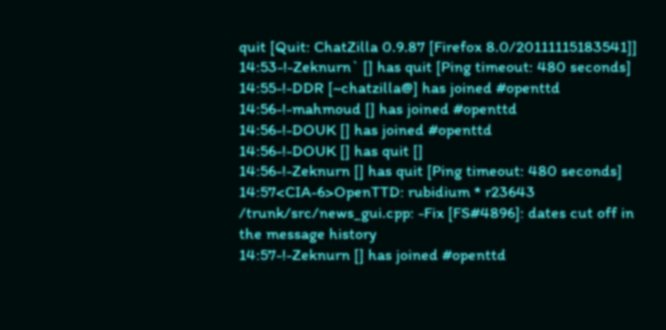quit [Quit: ChatZilla 0.9.87 [Firefox 8.0/20111115183541]]
14:53-!-Zeknurn` [] has quit [Ping timeout: 480 seconds]
14:55-!-DDR [~chatzilla@] has joined #openttd
14:56-!-mahmoud [] has joined #openttd
14:56-!-DOUK [] has joined #openttd
14:56-!-DOUK [] has quit []
14:56-!-Zeknurn [] has quit [Ping timeout: 480 seconds]
14:57<CIA-6>OpenTTD: rubidium * r23643 /trunk/src/news_gui.cpp: -Fix [FS#4896]: dates cut off in the message history
14:57-!-Zeknurn [] has joined #openttd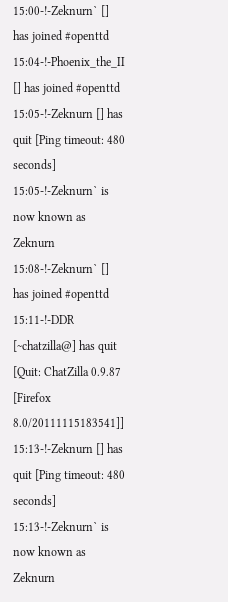15:00-!-Zeknurn` [] has joined #openttd
15:04-!-Phoenix_the_II [] has joined #openttd
15:05-!-Zeknurn [] has quit [Ping timeout: 480 seconds]
15:05-!-Zeknurn` is now known as Zeknurn
15:08-!-Zeknurn` [] has joined #openttd
15:11-!-DDR [~chatzilla@] has quit [Quit: ChatZilla 0.9.87 [Firefox 8.0/20111115183541]]
15:13-!-Zeknurn [] has quit [Ping timeout: 480 seconds]
15:13-!-Zeknurn` is now known as Zeknurn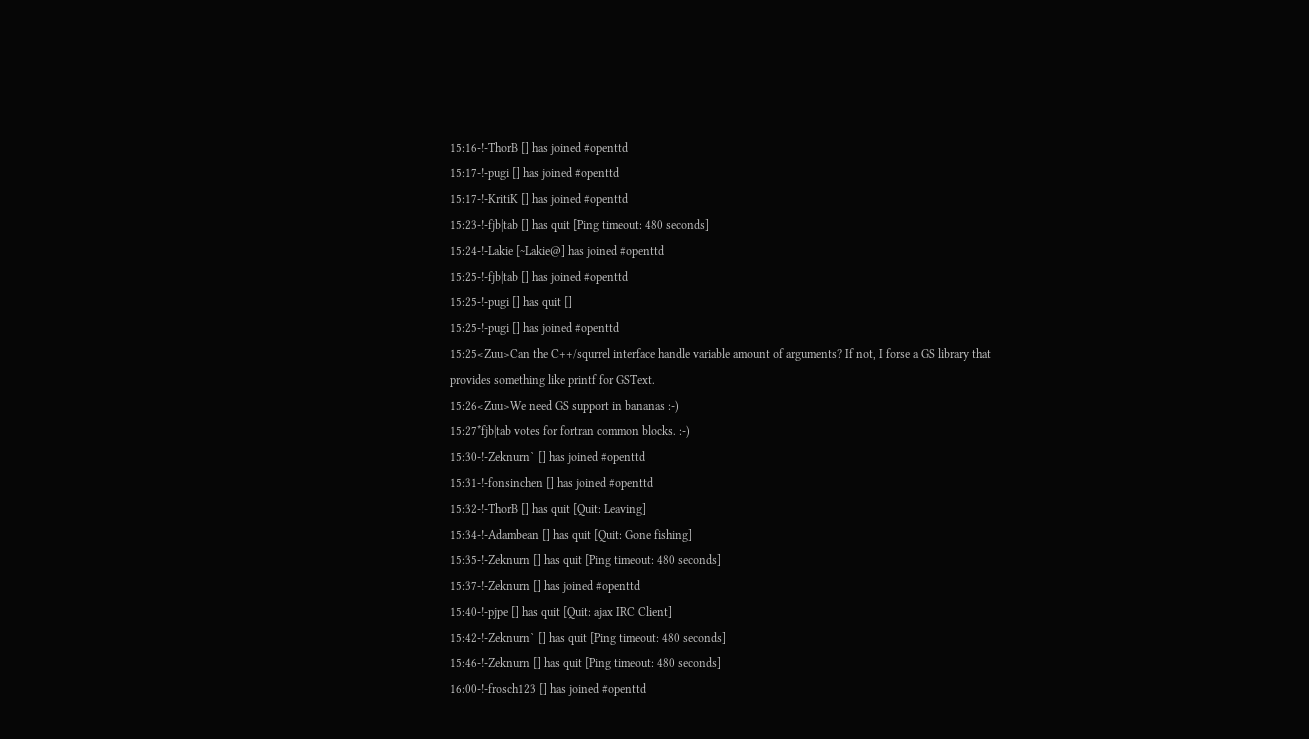15:16-!-ThorB [] has joined #openttd
15:17-!-pugi [] has joined #openttd
15:17-!-KritiK [] has joined #openttd
15:23-!-fjb|tab [] has quit [Ping timeout: 480 seconds]
15:24-!-Lakie [~Lakie@] has joined #openttd
15:25-!-fjb|tab [] has joined #openttd
15:25-!-pugi [] has quit []
15:25-!-pugi [] has joined #openttd
15:25<Zuu>Can the C++/squrrel interface handle variable amount of arguments? If not, I forse a GS library that provides something like printf for GSText.
15:26<Zuu>We need GS support in bananas :-)
15:27*fjb|tab votes for fortran common blocks. :-)
15:30-!-Zeknurn` [] has joined #openttd
15:31-!-fonsinchen [] has joined #openttd
15:32-!-ThorB [] has quit [Quit: Leaving]
15:34-!-Adambean [] has quit [Quit: Gone fishing]
15:35-!-Zeknurn [] has quit [Ping timeout: 480 seconds]
15:37-!-Zeknurn [] has joined #openttd
15:40-!-pjpe [] has quit [Quit: ajax IRC Client]
15:42-!-Zeknurn` [] has quit [Ping timeout: 480 seconds]
15:46-!-Zeknurn [] has quit [Ping timeout: 480 seconds]
16:00-!-frosch123 [] has joined #openttd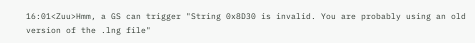16:01<Zuu>Hmm, a GS can trigger "String 0x8D30 is invalid. You are probably using an old version of the .lng file"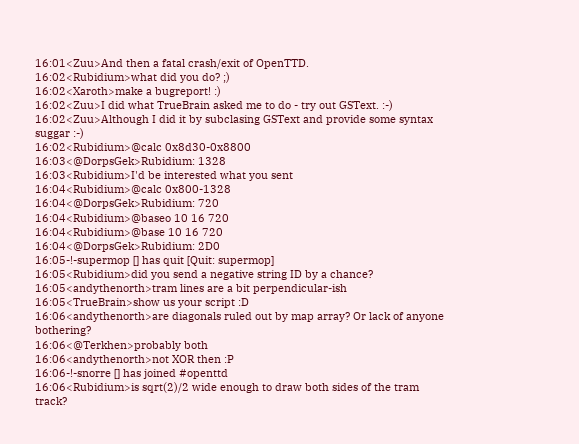16:01<Zuu>And then a fatal crash/exit of OpenTTD.
16:02<Rubidium>what did you do? ;)
16:02<Xaroth>make a bugreport! :)
16:02<Zuu>I did what TrueBrain asked me to do - try out GSText. :-)
16:02<Zuu>Although I did it by subclasing GSText and provide some syntax suggar :-)
16:02<Rubidium>@calc 0x8d30-0x8800
16:03<@DorpsGek>Rubidium: 1328
16:03<Rubidium>I'd be interested what you sent
16:04<Rubidium>@calc 0x800-1328
16:04<@DorpsGek>Rubidium: 720
16:04<Rubidium>@baseo 10 16 720
16:04<Rubidium>@base 10 16 720
16:04<@DorpsGek>Rubidium: 2D0
16:05-!-supermop [] has quit [Quit: supermop]
16:05<Rubidium>did you send a negative string ID by a chance?
16:05<andythenorth>tram lines are a bit perpendicular-ish
16:05<TrueBrain>show us your script :D
16:06<andythenorth>are diagonals ruled out by map array? Or lack of anyone bothering?
16:06<@Terkhen>probably both
16:06<andythenorth>not XOR then :P
16:06-!-snorre [] has joined #openttd
16:06<Rubidium>is sqrt(2)/2 wide enough to draw both sides of the tram track?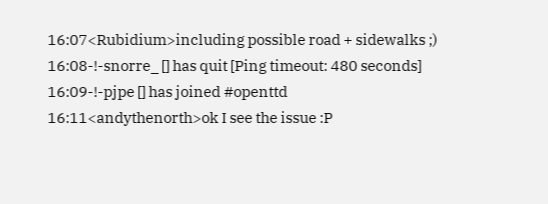16:07<Rubidium>including possible road + sidewalks ;)
16:08-!-snorre_ [] has quit [Ping timeout: 480 seconds]
16:09-!-pjpe [] has joined #openttd
16:11<andythenorth>ok I see the issue :P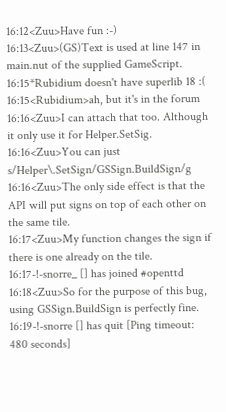16:12<Zuu>Have fun :-)
16:13<Zuu>(GS)Text is used at line 147 in main.nut of the supplied GameScript.
16:15*Rubidium doesn't have superlib 18 :(
16:15<Rubidium>ah, but it's in the forum
16:16<Zuu>I can attach that too. Although it only use it for Helper.SetSig.
16:16<Zuu>You can just s/Helper\.SetSign/GSSign.BuildSign/g
16:16<Zuu>The only side effect is that the API will put signs on top of each other on the same tile.
16:17<Zuu>My function changes the sign if there is one already on the tile.
16:17-!-snorre_ [] has joined #openttd
16:18<Zuu>So for the purpose of this bug, using GSSign.BuildSign is perfectly fine.
16:19-!-snorre [] has quit [Ping timeout: 480 seconds]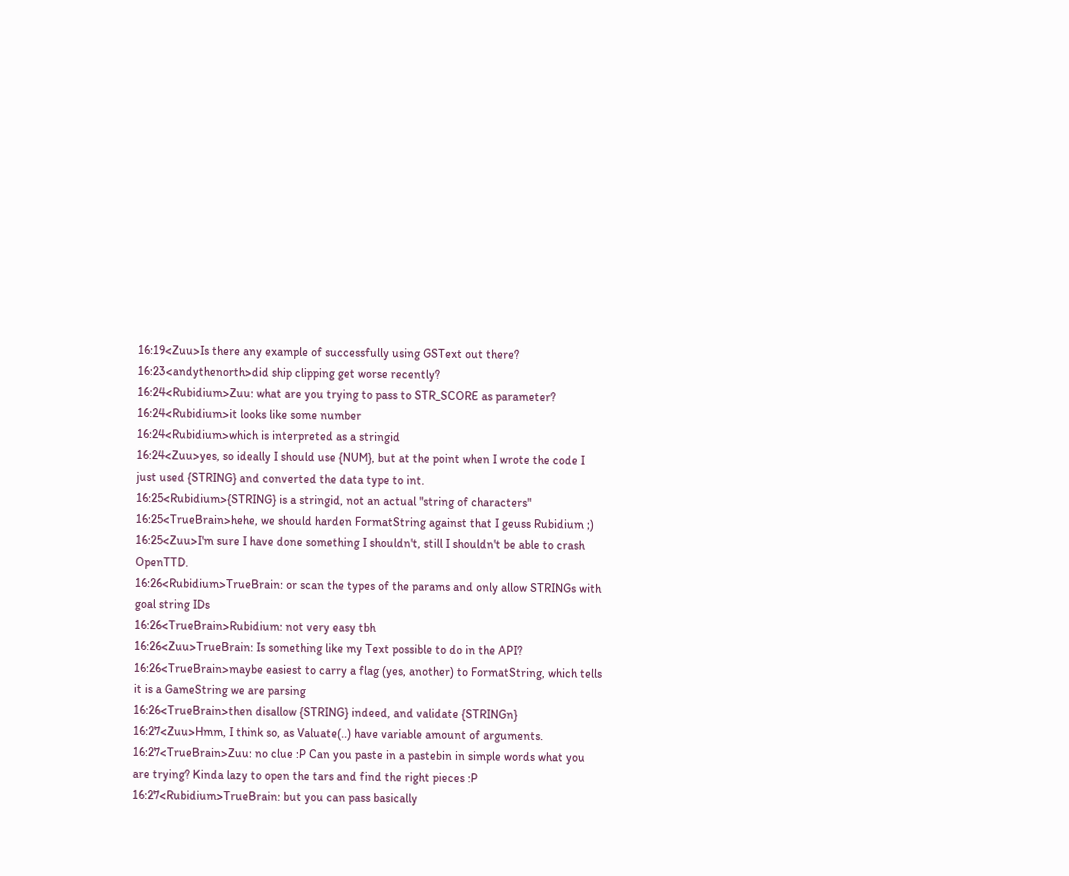16:19<Zuu>Is there any example of successfully using GSText out there?
16:23<andythenorth>did ship clipping get worse recently?
16:24<Rubidium>Zuu: what are you trying to pass to STR_SCORE as parameter?
16:24<Rubidium>it looks like some number
16:24<Rubidium>which is interpreted as a stringid
16:24<Zuu>yes, so ideally I should use {NUM}, but at the point when I wrote the code I just used {STRING} and converted the data type to int.
16:25<Rubidium>{STRING} is a stringid, not an actual "string of characters"
16:25<TrueBrain>hehe, we should harden FormatString against that I geuss Rubidium ;)
16:25<Zuu>I'm sure I have done something I shouldn't, still I shouldn't be able to crash OpenTTD.
16:26<Rubidium>TrueBrain: or scan the types of the params and only allow STRINGs with goal string IDs
16:26<TrueBrain>Rubidium: not very easy tbh
16:26<Zuu>TrueBrain: Is something like my Text possible to do in the API?
16:26<TrueBrain>maybe easiest to carry a flag (yes, another) to FormatString, which tells it is a GameString we are parsing
16:26<TrueBrain>then disallow {STRING} indeed, and validate {STRINGn}
16:27<Zuu>Hmm, I think so, as Valuate(..) have variable amount of arguments.
16:27<TrueBrain>Zuu: no clue :P Can you paste in a pastebin in simple words what you are trying? Kinda lazy to open the tars and find the right pieces :P
16:27<Rubidium>TrueBrain: but you can pass basically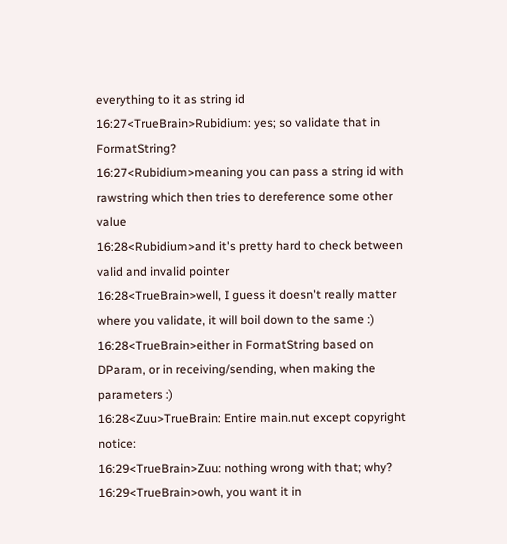everything to it as string id
16:27<TrueBrain>Rubidium: yes; so validate that in FormatString?
16:27<Rubidium>meaning you can pass a string id with rawstring which then tries to dereference some other value
16:28<Rubidium>and it's pretty hard to check between valid and invalid pointer
16:28<TrueBrain>well, I guess it doesn't really matter where you validate, it will boil down to the same :)
16:28<TrueBrain>either in FormatString based on DParam, or in receiving/sending, when making the parameters :)
16:28<Zuu>TrueBrain: Entire main.nut except copyright notice:
16:29<TrueBrain>Zuu: nothing wrong with that; why?
16:29<TrueBrain>owh, you want it in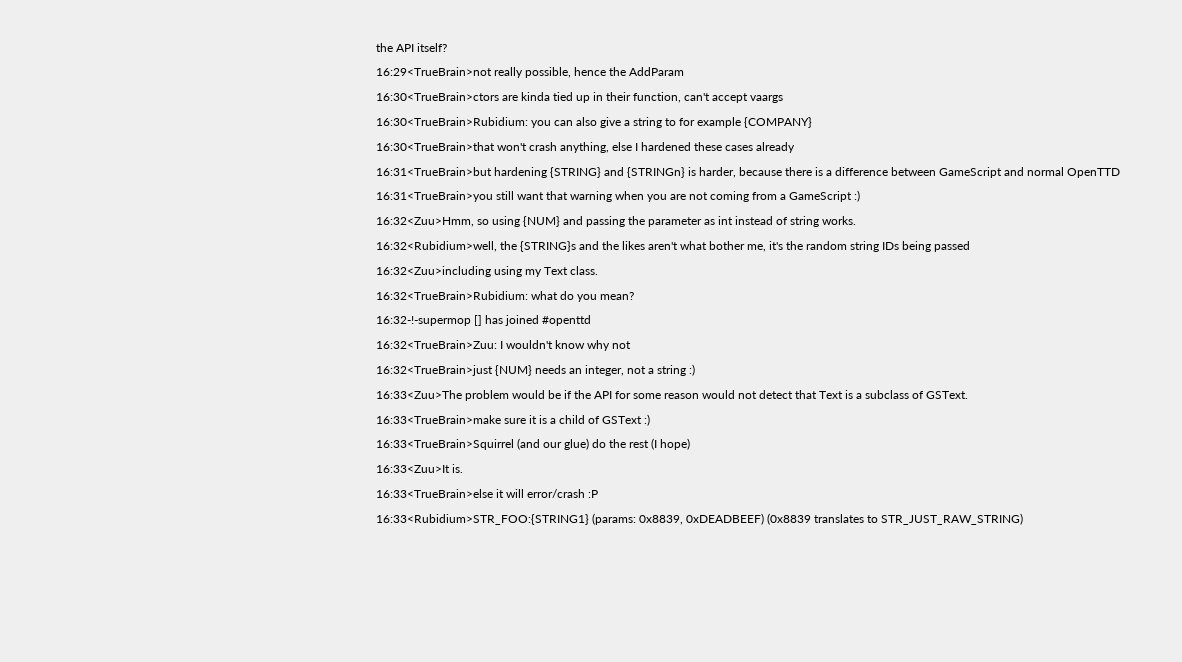the API itself?
16:29<TrueBrain>not really possible, hence the AddParam
16:30<TrueBrain>ctors are kinda tied up in their function, can't accept vaargs
16:30<TrueBrain>Rubidium: you can also give a string to for example {COMPANY}
16:30<TrueBrain>that won't crash anything, else I hardened these cases already
16:31<TrueBrain>but hardening {STRING} and {STRINGn} is harder, because there is a difference between GameScript and normal OpenTTD
16:31<TrueBrain>you still want that warning when you are not coming from a GameScript :)
16:32<Zuu>Hmm, so using {NUM} and passing the parameter as int instead of string works.
16:32<Rubidium>well, the {STRING}s and the likes aren't what bother me, it's the random string IDs being passed
16:32<Zuu>including using my Text class.
16:32<TrueBrain>Rubidium: what do you mean?
16:32-!-supermop [] has joined #openttd
16:32<TrueBrain>Zuu: I wouldn't know why not
16:32<TrueBrain>just {NUM} needs an integer, not a string :)
16:33<Zuu>The problem would be if the API for some reason would not detect that Text is a subclass of GSText.
16:33<TrueBrain>make sure it is a child of GSText :)
16:33<TrueBrain>Squirrel (and our glue) do the rest (I hope)
16:33<Zuu>It is.
16:33<TrueBrain>else it will error/crash :P
16:33<Rubidium>STR_FOO:{STRING1} (params: 0x8839, 0xDEADBEEF) (0x8839 translates to STR_JUST_RAW_STRING)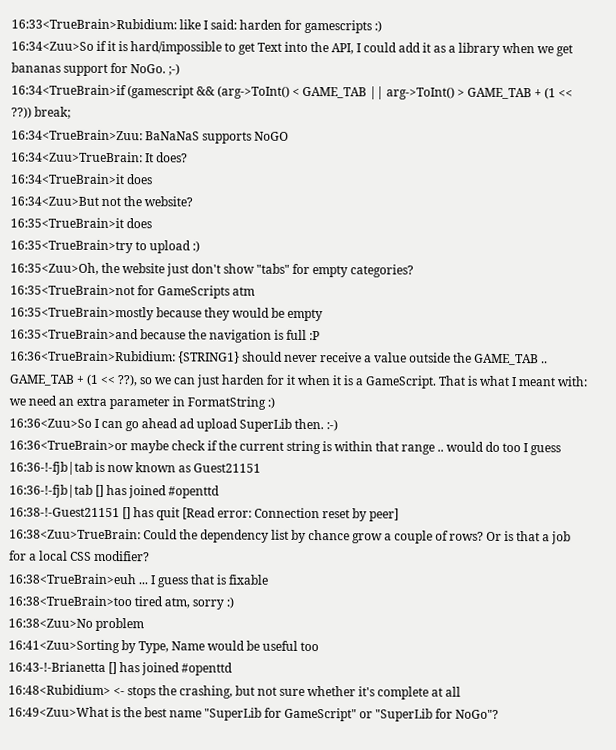16:33<TrueBrain>Rubidium: like I said: harden for gamescripts :)
16:34<Zuu>So if it is hard/impossible to get Text into the API, I could add it as a library when we get bananas support for NoGo. ;-)
16:34<TrueBrain>if (gamescript && (arg->ToInt() < GAME_TAB || arg->ToInt() > GAME_TAB + (1 << ??)) break;
16:34<TrueBrain>Zuu: BaNaNaS supports NoGO
16:34<Zuu>TrueBrain: It does?
16:34<TrueBrain>it does
16:34<Zuu>But not the website?
16:35<TrueBrain>it does
16:35<TrueBrain>try to upload :)
16:35<Zuu>Oh, the website just don't show "tabs" for empty categories?
16:35<TrueBrain>not for GameScripts atm
16:35<TrueBrain>mostly because they would be empty
16:35<TrueBrain>and because the navigation is full :P
16:36<TrueBrain>Rubidium: {STRING1} should never receive a value outside the GAME_TAB .. GAME_TAB + (1 << ??), so we can just harden for it when it is a GameScript. That is what I meant with: we need an extra parameter in FormatString :)
16:36<Zuu>So I can go ahead ad upload SuperLib then. :-)
16:36<TrueBrain>or maybe check if the current string is within that range .. would do too I guess
16:36-!-fjb|tab is now known as Guest21151
16:36-!-fjb|tab [] has joined #openttd
16:38-!-Guest21151 [] has quit [Read error: Connection reset by peer]
16:38<Zuu>TrueBrain: Could the dependency list by chance grow a couple of rows? Or is that a job for a local CSS modifier?
16:38<TrueBrain>euh ... I guess that is fixable
16:38<TrueBrain>too tired atm, sorry :)
16:38<Zuu>No problem
16:41<Zuu>Sorting by Type, Name would be useful too
16:43-!-Brianetta [] has joined #openttd
16:48<Rubidium> <- stops the crashing, but not sure whether it's complete at all
16:49<Zuu>What is the best name "SuperLib for GameScript" or "SuperLib for NoGo"?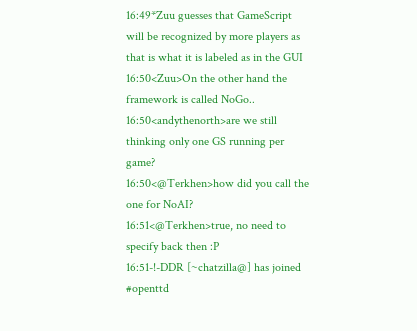16:49*Zuu guesses that GameScript will be recognized by more players as that is what it is labeled as in the GUI
16:50<Zuu>On the other hand the framework is called NoGo..
16:50<andythenorth>are we still thinking only one GS running per game?
16:50<@Terkhen>how did you call the one for NoAI?
16:51<@Terkhen>true, no need to specify back then :P
16:51-!-DDR [~chatzilla@] has joined #openttd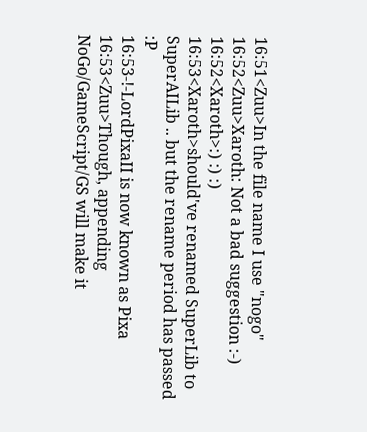16:51<Zuu>In the file name I use "nogo"
16:52<Zuu>Xaroth: Not a bad suggestion :-)
16:52<Xaroth>:) :) :)
16:53<Xaroth>should've renamed SuperLib to SuperAILib .. but the rename period has passed :P
16:53-!-LordPixaII is now known as Pixa
16:53<Zuu>Though, appending NoGo/GameScript/GS will make it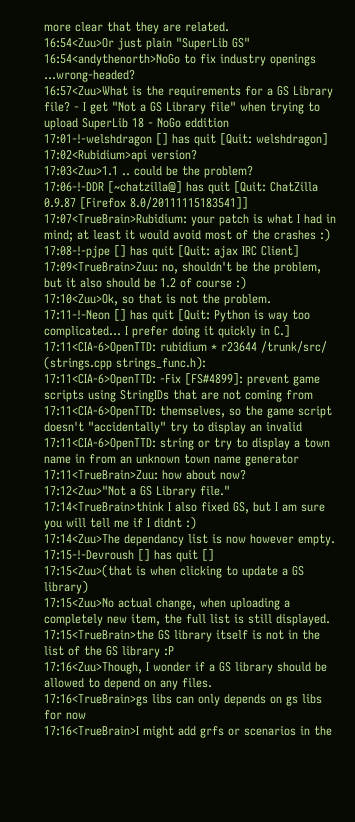more clear that they are related.
16:54<Zuu>Or just plain "SuperLib GS"
16:54<andythenorth>NoGo to fix industry openings ...wrong-headed?
16:57<Zuu>What is the requirements for a GS Library file? - I get "Not a GS Library file" when trying to upload SuperLib 18 - NoGo eddition
17:01-!-welshdragon [] has quit [Quit: welshdragon]
17:02<Rubidium>api version?
17:03<Zuu>1.1 .. could be the problem?
17:06-!-DDR [~chatzilla@] has quit [Quit: ChatZilla 0.9.87 [Firefox 8.0/20111115183541]]
17:07<TrueBrain>Rubidium: your patch is what I had in mind; at least it would avoid most of the crashes :)
17:08-!-pjpe [] has quit [Quit: ajax IRC Client]
17:09<TrueBrain>Zuu: no, shouldn't be the problem, but it also should be 1.2 of course :)
17:10<Zuu>Ok, so that is not the problem.
17:11-!-Neon [] has quit [Quit: Python is way too complicated... I prefer doing it quickly in C.]
17:11<CIA-6>OpenTTD: rubidium * r23644 /trunk/src/ (strings.cpp strings_func.h):
17:11<CIA-6>OpenTTD: -Fix [FS#4899]: prevent game scripts using StringIDs that are not coming from
17:11<CIA-6>OpenTTD: themselves, so the game script doesn't "accidentally" try to display an invalid
17:11<CIA-6>OpenTTD: string or try to display a town name in from an unknown town name generator
17:11<TrueBrain>Zuu: how about now?
17:12<Zuu>"Not a GS Library file."
17:14<TrueBrain>think I also fixed GS, but I am sure you will tell me if I didnt :)
17:14<Zuu>The dependancy list is now however empty.
17:15-!-Devroush [] has quit []
17:15<Zuu>(that is when clicking to update a GS library)
17:15<Zuu>No actual change, when uploading a completely new item, the full list is still displayed.
17:15<TrueBrain>the GS library itself is not in the list of the GS library :P
17:16<Zuu>Though, I wonder if a GS library should be allowed to depend on any files.
17:16<TrueBrain>gs libs can only depends on gs libs for now
17:16<TrueBrain>I might add grfs or scenarios in the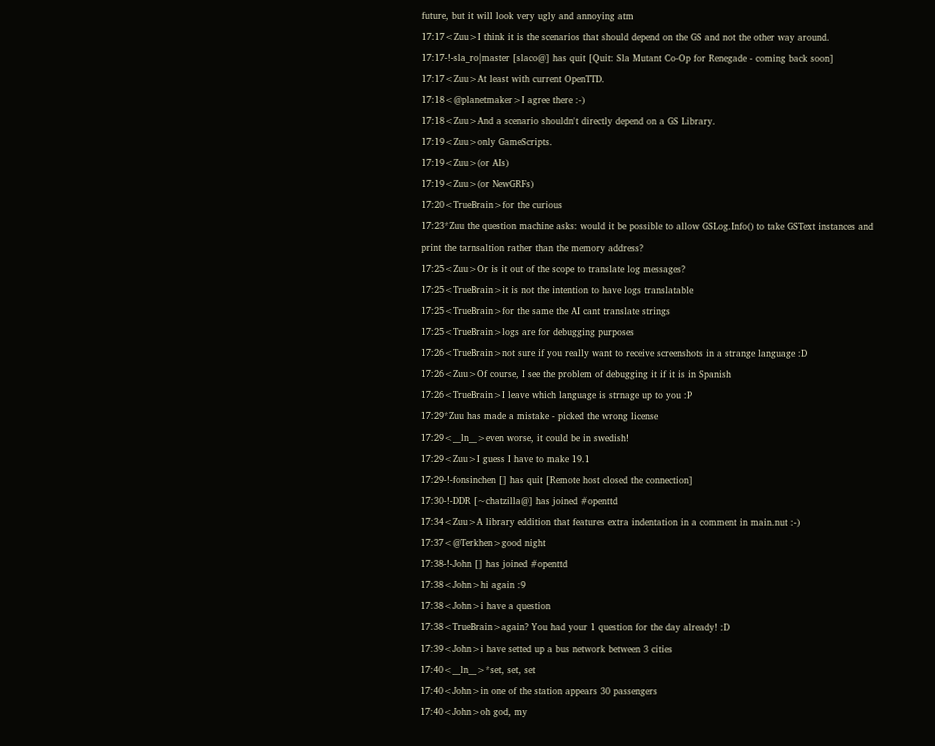future, but it will look very ugly and annoying atm
17:17<Zuu>I think it is the scenarios that should depend on the GS and not the other way around.
17:17-!-sla_ro|master [slaco@] has quit [Quit: Sla Mutant Co-Op for Renegade - coming back soon]
17:17<Zuu>At least with current OpenTTD.
17:18<@planetmaker>I agree there :-)
17:18<Zuu>And a scenario shouldn't directly depend on a GS Library.
17:19<Zuu>only GameScripts.
17:19<Zuu>(or AIs)
17:19<Zuu>(or NewGRFs)
17:20<TrueBrain>for the curious
17:23*Zuu the question machine asks: would it be possible to allow GSLog.Info() to take GSText instances and print the tarnsaltion rather than the memory address?
17:25<Zuu>Or is it out of the scope to translate log messages?
17:25<TrueBrain>it is not the intention to have logs translatable
17:25<TrueBrain>for the same the AI cant translate strings
17:25<TrueBrain>logs are for debugging purposes
17:26<TrueBrain>not sure if you really want to receive screenshots in a strange language :D
17:26<Zuu>Of course, I see the problem of debugging it if it is in Spanish
17:26<TrueBrain>I leave which language is strnage up to you :P
17:29*Zuu has made a mistake - picked the wrong license
17:29<__ln__>even worse, it could be in swedish!
17:29<Zuu>I guess I have to make 19.1
17:29-!-fonsinchen [] has quit [Remote host closed the connection]
17:30-!-DDR [~chatzilla@] has joined #openttd
17:34<Zuu>A library eddition that features extra indentation in a comment in main.nut :-)
17:37<@Terkhen>good night
17:38-!-John [] has joined #openttd
17:38<John>hi again :9
17:38<John>i have a question
17:38<TrueBrain>again? You had your 1 question for the day already! :D
17:39<John>i have setted up a bus network between 3 cities
17:40<__ln__>*set, set, set
17:40<John>in one of the station appears 30 passengers
17:40<John>oh god, my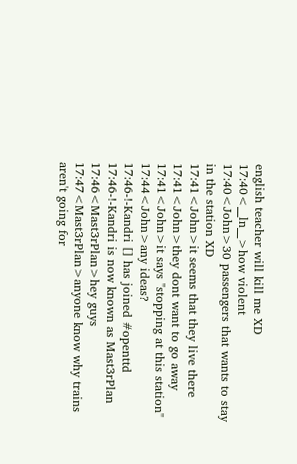english teacher will kill me XD
17:40<__ln__>how violent
17:40<John>30 passengers that wants to stay in the station XD
17:41<John>it seems that they live there
17:41<John>they dont want to go away
17:41<John>it says "stopping at this station"
17:44<John>any ideas?
17:46-!-Kandri [] has joined #openttd
17:46-!-Kandri is now known as Mast3rPlan
17:46<Mast3rPlan>hey guys
17:47<Mast3rPlan>anyone know why trains aren't going for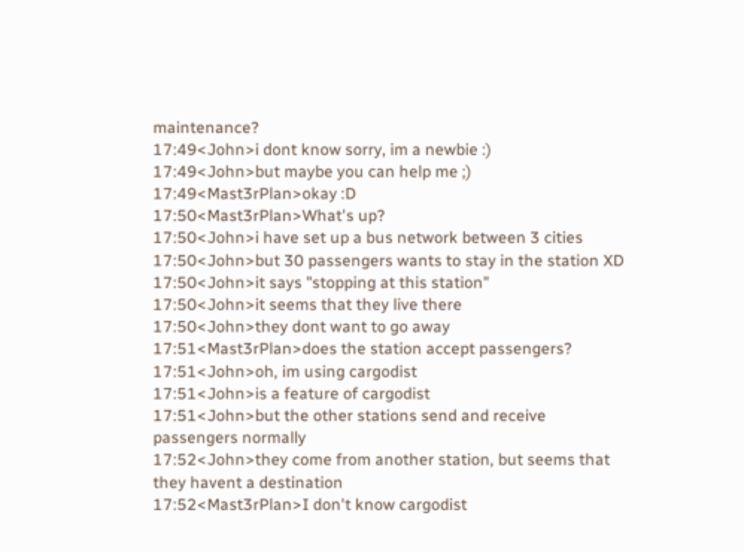maintenance?
17:49<John>i dont know sorry, im a newbie :)
17:49<John>but maybe you can help me ;)
17:49<Mast3rPlan>okay :D
17:50<Mast3rPlan>What's up?
17:50<John>i have set up a bus network between 3 cities
17:50<John>but 30 passengers wants to stay in the station XD
17:50<John>it says "stopping at this station"
17:50<John>it seems that they live there
17:50<John>they dont want to go away
17:51<Mast3rPlan>does the station accept passengers?
17:51<John>oh, im using cargodist
17:51<John>is a feature of cargodist
17:51<John>but the other stations send and receive passengers normally
17:52<John>they come from another station, but seems that they havent a destination
17:52<Mast3rPlan>I don't know cargodist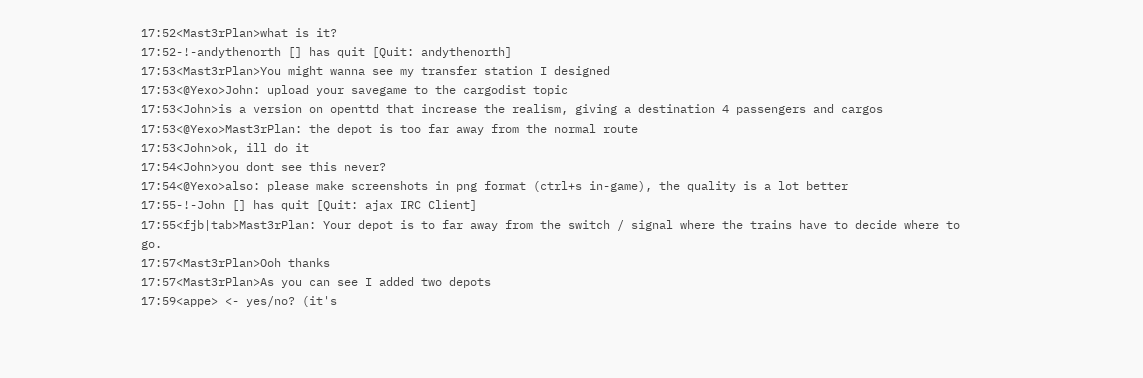17:52<Mast3rPlan>what is it?
17:52-!-andythenorth [] has quit [Quit: andythenorth]
17:53<Mast3rPlan>You might wanna see my transfer station I designed
17:53<@Yexo>John: upload your savegame to the cargodist topic
17:53<John>is a version on openttd that increase the realism, giving a destination 4 passengers and cargos
17:53<@Yexo>Mast3rPlan: the depot is too far away from the normal route
17:53<John>ok, ill do it
17:54<John>you dont see this never?
17:54<@Yexo>also: please make screenshots in png format (ctrl+s in-game), the quality is a lot better
17:55-!-John [] has quit [Quit: ajax IRC Client]
17:55<fjb|tab>Mast3rPlan: Your depot is to far away from the switch / signal where the trains have to decide where to go.
17:57<Mast3rPlan>Ooh thanks
17:57<Mast3rPlan>As you can see I added two depots
17:59<appe> <- yes/no? (it's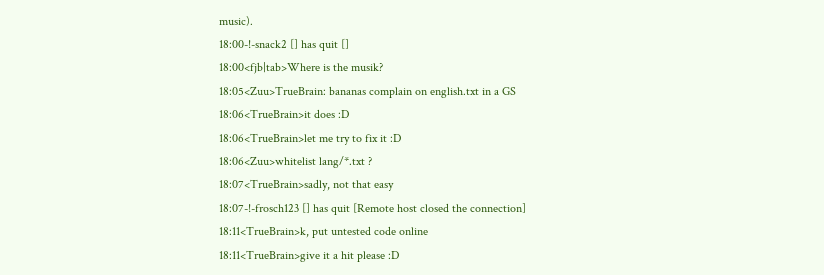music).
18:00-!-snack2 [] has quit []
18:00<fjb|tab>Where is the musik?
18:05<Zuu>TrueBrain: bananas complain on english.txt in a GS
18:06<TrueBrain>it does :D
18:06<TrueBrain>let me try to fix it :D
18:06<Zuu>whitelist lang/*.txt ?
18:07<TrueBrain>sadly, not that easy
18:07-!-frosch123 [] has quit [Remote host closed the connection]
18:11<TrueBrain>k, put untested code online
18:11<TrueBrain>give it a hit please :D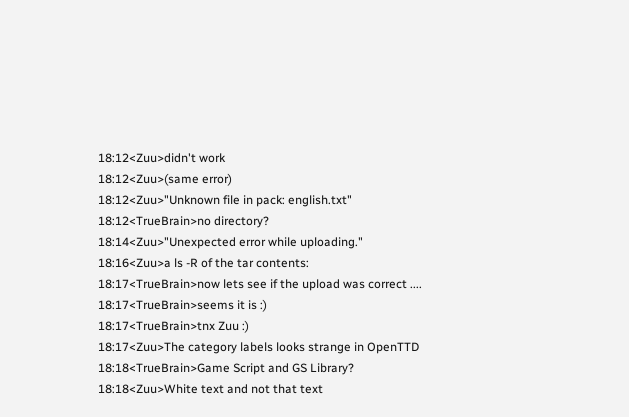18:12<Zuu>didn't work
18:12<Zuu>(same error)
18:12<Zuu>"Unknown file in pack: english.txt"
18:12<TrueBrain>no directory?
18:14<Zuu>"Unexpected error while uploading."
18:16<Zuu>a ls -R of the tar contents:
18:17<TrueBrain>now lets see if the upload was correct ....
18:17<TrueBrain>seems it is :)
18:17<TrueBrain>tnx Zuu :)
18:17<Zuu>The category labels looks strange in OpenTTD
18:18<TrueBrain>Game Script and GS Library?
18:18<Zuu>White text and not that text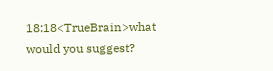18:18<TrueBrain>what would you suggest?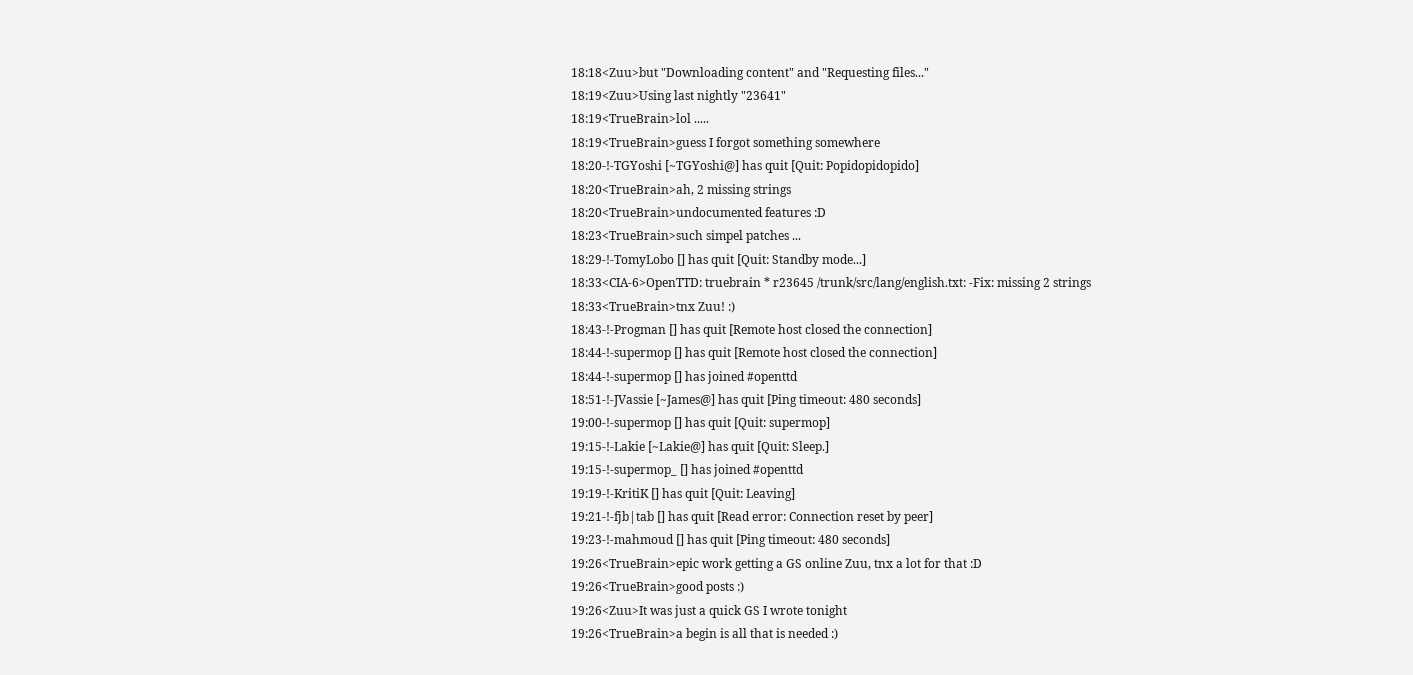18:18<Zuu>but "Downloading content" and "Requesting files..."
18:19<Zuu>Using last nightly "23641"
18:19<TrueBrain>lol .....
18:19<TrueBrain>guess I forgot something somewhere
18:20-!-TGYoshi [~TGYoshi@] has quit [Quit: Popidopidopido]
18:20<TrueBrain>ah, 2 missing strings
18:20<TrueBrain>undocumented features :D
18:23<TrueBrain>such simpel patches ...
18:29-!-TomyLobo [] has quit [Quit: Standby mode...]
18:33<CIA-6>OpenTTD: truebrain * r23645 /trunk/src/lang/english.txt: -Fix: missing 2 strings
18:33<TrueBrain>tnx Zuu! :)
18:43-!-Progman [] has quit [Remote host closed the connection]
18:44-!-supermop [] has quit [Remote host closed the connection]
18:44-!-supermop [] has joined #openttd
18:51-!-JVassie [~James@] has quit [Ping timeout: 480 seconds]
19:00-!-supermop [] has quit [Quit: supermop]
19:15-!-Lakie [~Lakie@] has quit [Quit: Sleep.]
19:15-!-supermop_ [] has joined #openttd
19:19-!-KritiK [] has quit [Quit: Leaving]
19:21-!-fjb|tab [] has quit [Read error: Connection reset by peer]
19:23-!-mahmoud [] has quit [Ping timeout: 480 seconds]
19:26<TrueBrain>epic work getting a GS online Zuu, tnx a lot for that :D
19:26<TrueBrain>good posts :)
19:26<Zuu>It was just a quick GS I wrote tonight
19:26<TrueBrain>a begin is all that is needed :)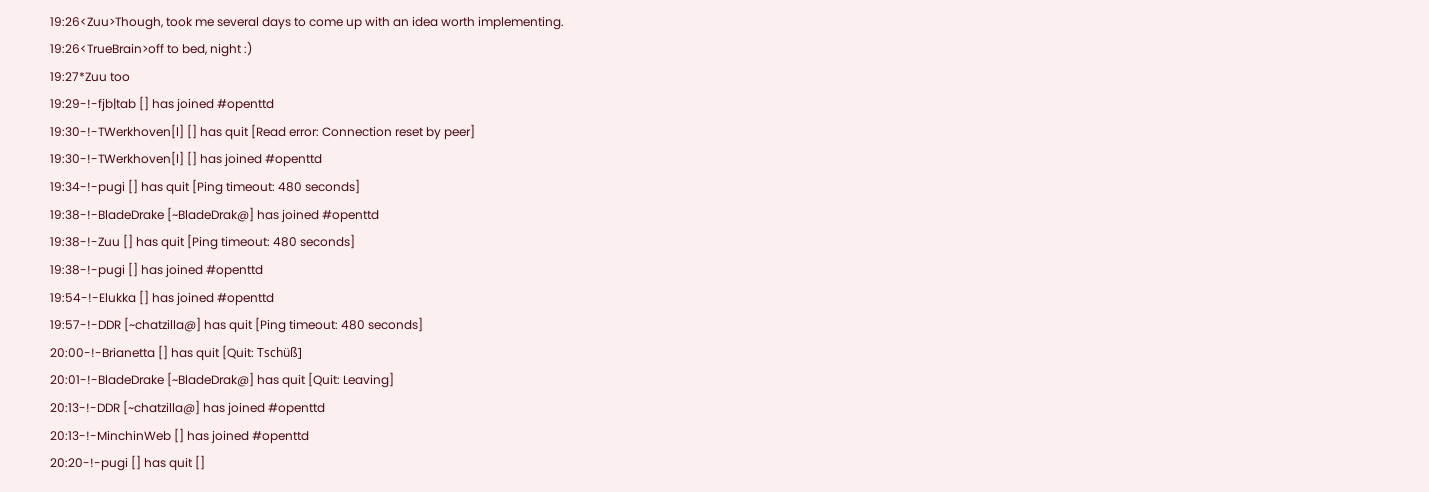19:26<Zuu>Though, took me several days to come up with an idea worth implementing.
19:26<TrueBrain>off to bed, night :)
19:27*Zuu too
19:29-!-fjb|tab [] has joined #openttd
19:30-!-TWerkhoven[l] [] has quit [Read error: Connection reset by peer]
19:30-!-TWerkhoven[l] [] has joined #openttd
19:34-!-pugi [] has quit [Ping timeout: 480 seconds]
19:38-!-BladeDrake [~BladeDrak@] has joined #openttd
19:38-!-Zuu [] has quit [Ping timeout: 480 seconds]
19:38-!-pugi [] has joined #openttd
19:54-!-Elukka [] has joined #openttd
19:57-!-DDR [~chatzilla@] has quit [Ping timeout: 480 seconds]
20:00-!-Brianetta [] has quit [Quit: Tschüß]
20:01-!-BladeDrake [~BladeDrak@] has quit [Quit: Leaving]
20:13-!-DDR [~chatzilla@] has joined #openttd
20:13-!-MinchinWeb [] has joined #openttd
20:20-!-pugi [] has quit []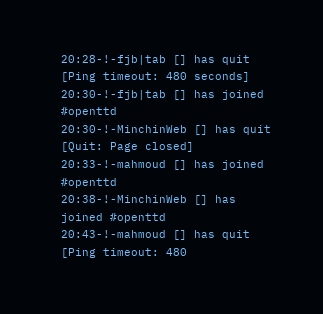20:28-!-fjb|tab [] has quit [Ping timeout: 480 seconds]
20:30-!-fjb|tab [] has joined #openttd
20:30-!-MinchinWeb [] has quit [Quit: Page closed]
20:33-!-mahmoud [] has joined #openttd
20:38-!-MinchinWeb [] has joined #openttd
20:43-!-mahmoud [] has quit [Ping timeout: 480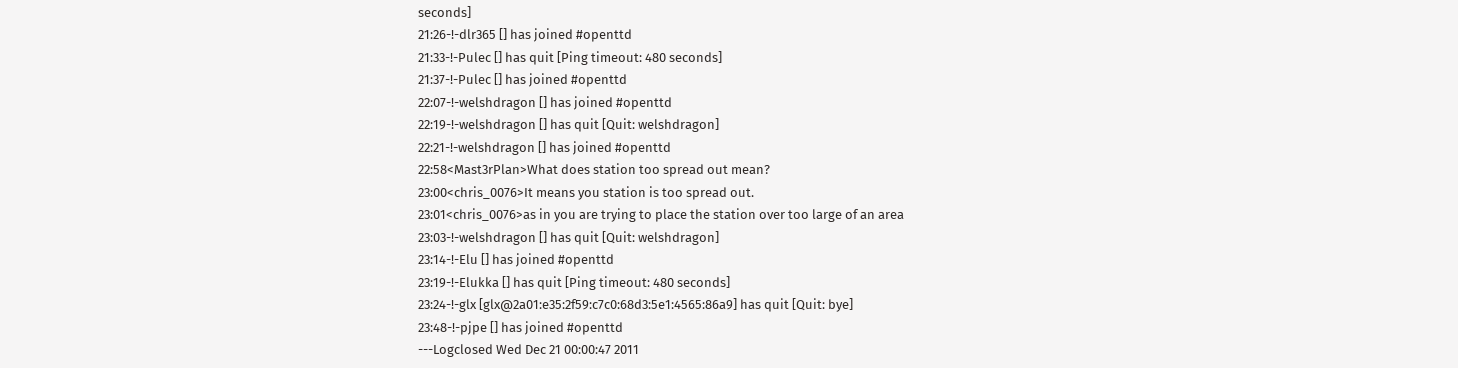seconds]
21:26-!-dlr365 [] has joined #openttd
21:33-!-Pulec [] has quit [Ping timeout: 480 seconds]
21:37-!-Pulec [] has joined #openttd
22:07-!-welshdragon [] has joined #openttd
22:19-!-welshdragon [] has quit [Quit: welshdragon]
22:21-!-welshdragon [] has joined #openttd
22:58<Mast3rPlan>What does station too spread out mean?
23:00<chris_0076>It means you station is too spread out.
23:01<chris_0076>as in you are trying to place the station over too large of an area
23:03-!-welshdragon [] has quit [Quit: welshdragon]
23:14-!-Elu [] has joined #openttd
23:19-!-Elukka [] has quit [Ping timeout: 480 seconds]
23:24-!-glx [glx@2a01:e35:2f59:c7c0:68d3:5e1:4565:86a9] has quit [Quit: bye]
23:48-!-pjpe [] has joined #openttd
---Logclosed Wed Dec 21 00:00:47 2011